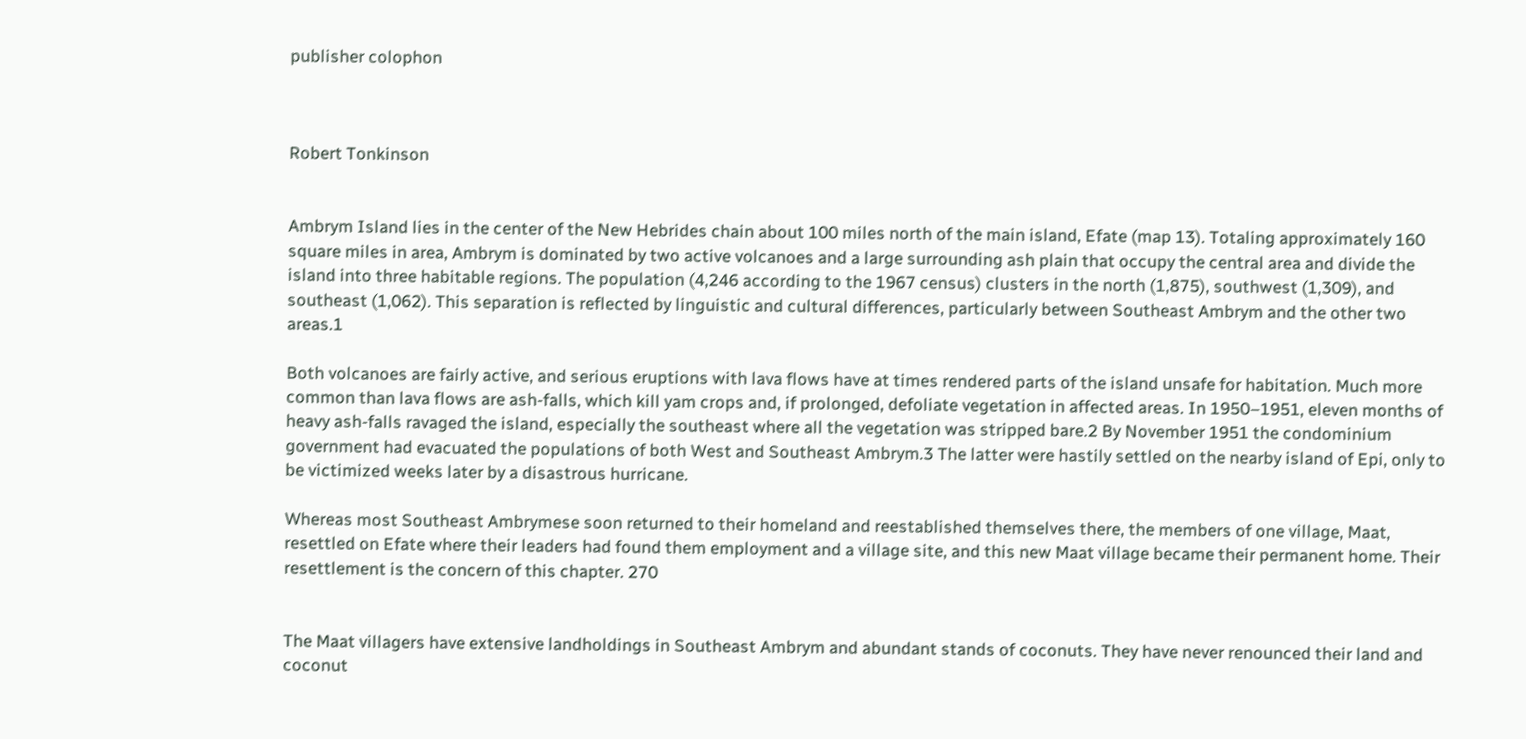publisher colophon



Robert Tonkinson


Ambrym Island lies in the center of the New Hebrides chain about 100 miles north of the main island, Efate (map 13). Totaling approximately 160 square miles in area, Ambrym is dominated by two active volcanoes and a large surrounding ash plain that occupy the central area and divide the island into three habitable regions. The population (4,246 according to the 1967 census) clusters in the north (1,875), southwest (1,309), and southeast (1,062). This separation is reflected by linguistic and cultural differences, particularly between Southeast Ambrym and the other two areas.1

Both volcanoes are fairly active, and serious eruptions with lava flows have at times rendered parts of the island unsafe for habitation. Much more common than lava flows are ash-falls, which kill yam crops and, if prolonged, defoliate vegetation in affected areas. In 1950–1951, eleven months of heavy ash-falls ravaged the island, especially the southeast where all the vegetation was stripped bare.2 By November 1951 the condominium government had evacuated the populations of both West and Southeast Ambrym.3 The latter were hastily settled on the nearby island of Epi, only to be victimized weeks later by a disastrous hurricane.

Whereas most Southeast Ambrymese soon returned to their homeland and reestablished themselves there, the members of one village, Maat, resettled on Efate where their leaders had found them employment and a village site, and this new Maat village became their permanent home. Their resettlement is the concern of this chapter. 270


The Maat villagers have extensive landholdings in Southeast Ambrym and abundant stands of coconuts. They have never renounced their land and coconut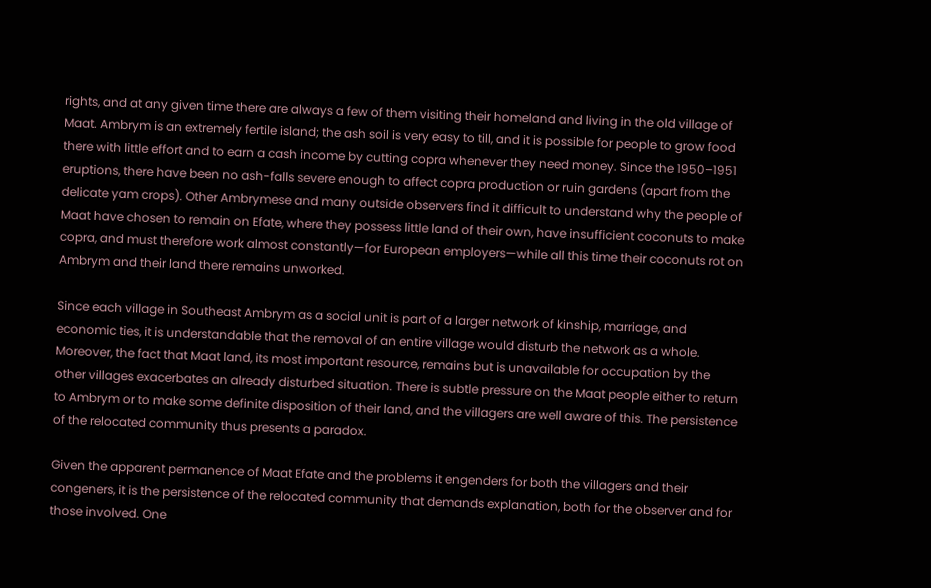rights, and at any given time there are always a few of them visiting their homeland and living in the old village of Maat. Ambrym is an extremely fertile island; the ash soil is very easy to till, and it is possible for people to grow food there with little effort and to earn a cash income by cutting copra whenever they need money. Since the 1950–1951 eruptions, there have been no ash-falls severe enough to affect copra production or ruin gardens (apart from the delicate yam crops). Other Ambrymese and many outside observers find it difficult to understand why the people of Maat have chosen to remain on Efate, where they possess little land of their own, have insufficient coconuts to make copra, and must therefore work almost constantly—for European employers—while all this time their coconuts rot on Ambrym and their land there remains unworked.

Since each village in Southeast Ambrym as a social unit is part of a larger network of kinship, marriage, and economic ties, it is understandable that the removal of an entire village would disturb the network as a whole. Moreover, the fact that Maat land, its most important resource, remains but is unavailable for occupation by the other villages exacerbates an already disturbed situation. There is subtle pressure on the Maat people either to return to Ambrym or to make some definite disposition of their land, and the villagers are well aware of this. The persistence of the relocated community thus presents a paradox.

Given the apparent permanence of Maat Efate and the problems it engenders for both the villagers and their congeners, it is the persistence of the relocated community that demands explanation, both for the observer and for those involved. One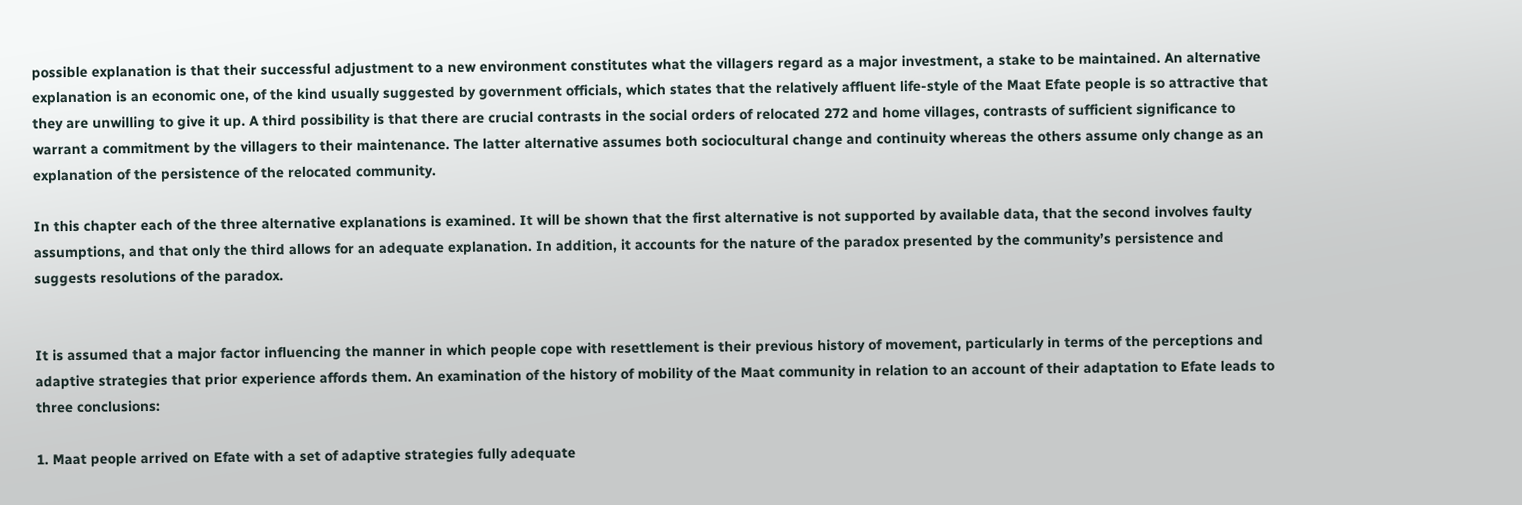possible explanation is that their successful adjustment to a new environment constitutes what the villagers regard as a major investment, a stake to be maintained. An alternative explanation is an economic one, of the kind usually suggested by government officials, which states that the relatively affluent life-style of the Maat Efate people is so attractive that they are unwilling to give it up. A third possibility is that there are crucial contrasts in the social orders of relocated 272 and home villages, contrasts of sufficient significance to warrant a commitment by the villagers to their maintenance. The latter alternative assumes both sociocultural change and continuity whereas the others assume only change as an explanation of the persistence of the relocated community.

In this chapter each of the three alternative explanations is examined. It will be shown that the first alternative is not supported by available data, that the second involves faulty assumptions, and that only the third allows for an adequate explanation. In addition, it accounts for the nature of the paradox presented by the community’s persistence and suggests resolutions of the paradox.


It is assumed that a major factor influencing the manner in which people cope with resettlement is their previous history of movement, particularly in terms of the perceptions and adaptive strategies that prior experience affords them. An examination of the history of mobility of the Maat community in relation to an account of their adaptation to Efate leads to three conclusions:

1. Maat people arrived on Efate with a set of adaptive strategies fully adequate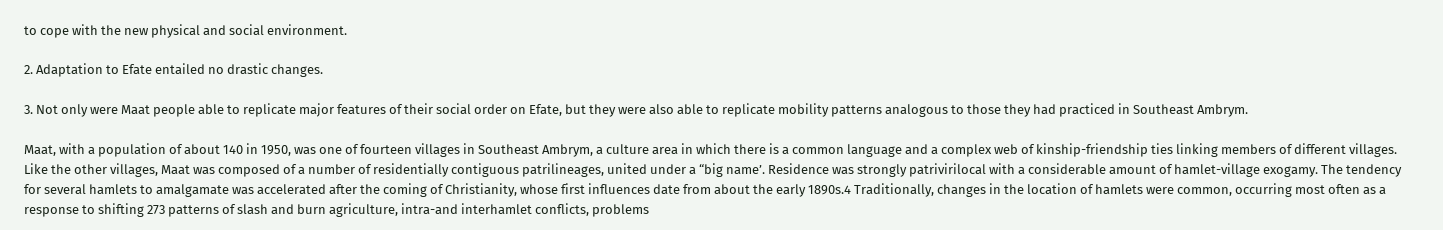to cope with the new physical and social environment.

2. Adaptation to Efate entailed no drastic changes.

3. Not only were Maat people able to replicate major features of their social order on Efate, but they were also able to replicate mobility patterns analogous to those they had practiced in Southeast Ambrym.

Maat, with a population of about 140 in 1950, was one of fourteen villages in Southeast Ambrym, a culture area in which there is a common language and a complex web of kinship-friendship ties linking members of different villages. Like the other villages, Maat was composed of a number of residentially contiguous patrilineages, united under a “big name’. Residence was strongly patrivirilocal with a considerable amount of hamlet-village exogamy. The tendency for several hamlets to amalgamate was accelerated after the coming of Christianity, whose first influences date from about the early 1890s.4 Traditionally, changes in the location of hamlets were common, occurring most often as a response to shifting 273 patterns of slash and burn agriculture, intra-and interhamlet conflicts, problems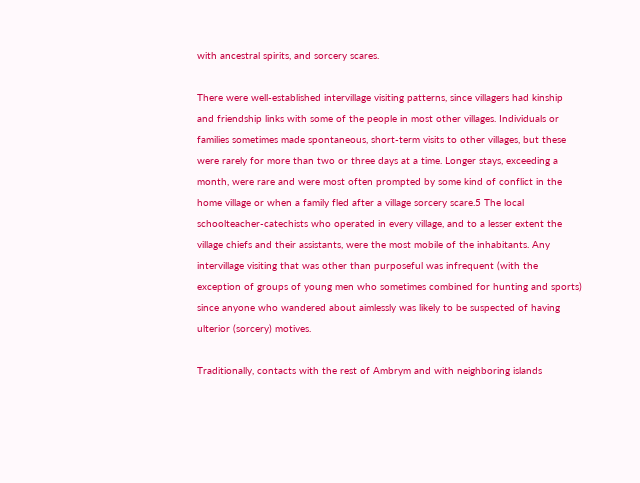with ancestral spirits, and sorcery scares.

There were well-established intervillage visiting patterns, since villagers had kinship and friendship links with some of the people in most other villages. Individuals or families sometimes made spontaneous, short-term visits to other villages, but these were rarely for more than two or three days at a time. Longer stays, exceeding a month, were rare and were most often prompted by some kind of conflict in the home village or when a family fled after a village sorcery scare.5 The local schoolteacher-catechists who operated in every village, and to a lesser extent the village chiefs and their assistants, were the most mobile of the inhabitants. Any intervillage visiting that was other than purposeful was infrequent (with the exception of groups of young men who sometimes combined for hunting and sports) since anyone who wandered about aimlessly was likely to be suspected of having ulterior (sorcery) motives.

Traditionally, contacts with the rest of Ambrym and with neighboring islands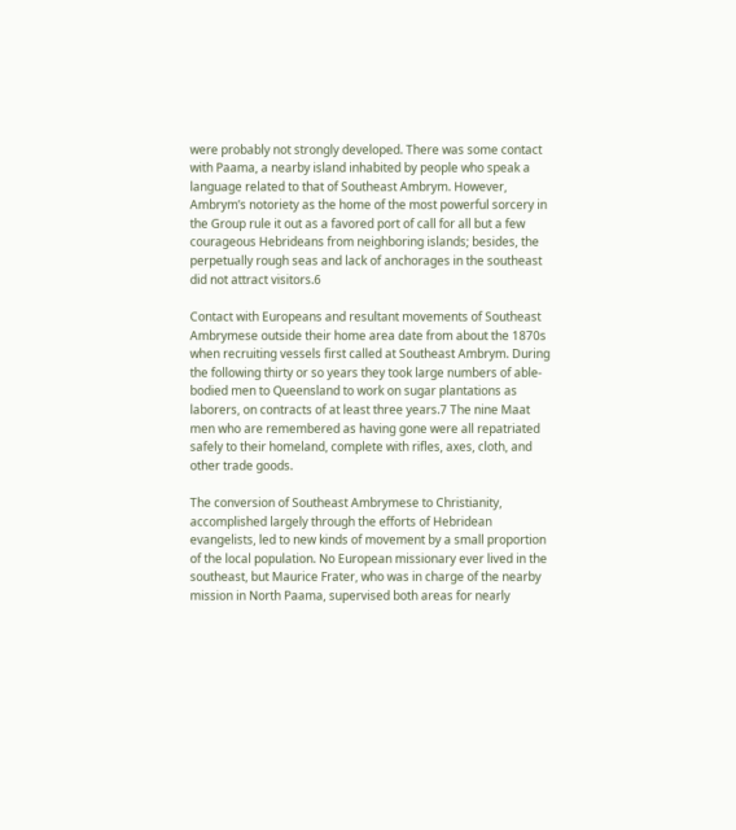were probably not strongly developed. There was some contact with Paama, a nearby island inhabited by people who speak a language related to that of Southeast Ambrym. However, Ambrym’s notoriety as the home of the most powerful sorcery in the Group rule it out as a favored port of call for all but a few courageous Hebrideans from neighboring islands; besides, the perpetually rough seas and lack of anchorages in the southeast did not attract visitors.6

Contact with Europeans and resultant movements of Southeast Ambrymese outside their home area date from about the 1870s when recruiting vessels first called at Southeast Ambrym. During the following thirty or so years they took large numbers of able-bodied men to Queensland to work on sugar plantations as laborers, on contracts of at least three years.7 The nine Maat men who are remembered as having gone were all repatriated safely to their homeland, complete with rifles, axes, cloth, and other trade goods.

The conversion of Southeast Ambrymese to Christianity, accomplished largely through the efforts of Hebridean evangelists, led to new kinds of movement by a small proportion of the local population. No European missionary ever lived in the southeast, but Maurice Frater, who was in charge of the nearby mission in North Paama, supervised both areas for nearly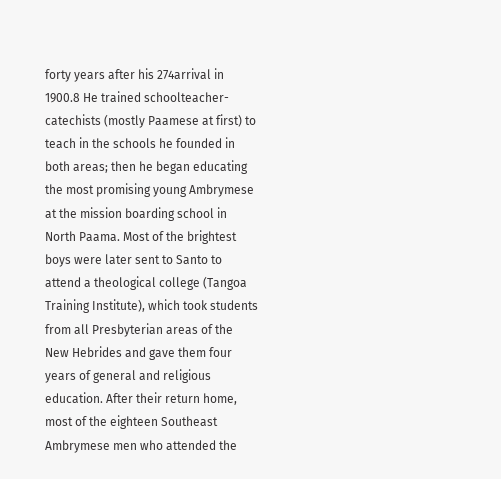forty years after his 274arrival in 1900.8 He trained schoolteacher-catechists (mostly Paamese at first) to teach in the schools he founded in both areas; then he began educating the most promising young Ambrymese at the mission boarding school in North Paama. Most of the brightest boys were later sent to Santo to attend a theological college (Tangoa Training Institute), which took students from all Presbyterian areas of the New Hebrides and gave them four years of general and religious education. After their return home, most of the eighteen Southeast Ambrymese men who attended the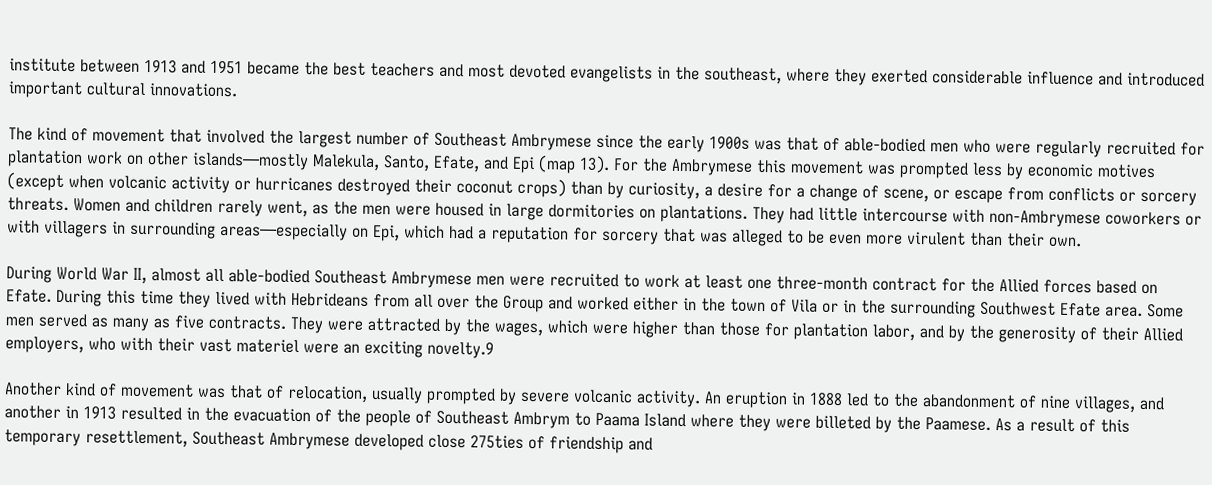institute between 1913 and 1951 became the best teachers and most devoted evangelists in the southeast, where they exerted considerable influence and introduced important cultural innovations.

The kind of movement that involved the largest number of Southeast Ambrymese since the early 1900s was that of able-bodied men who were regularly recruited for plantation work on other islands—mostly Malekula, Santo, Efate, and Epi (map 13). For the Ambrymese this movement was prompted less by economic motives (except when volcanic activity or hurricanes destroyed their coconut crops) than by curiosity, a desire for a change of scene, or escape from conflicts or sorcery threats. Women and children rarely went, as the men were housed in large dormitories on plantations. They had little intercourse with non-Ambrymese coworkers or with villagers in surrounding areas—especially on Epi, which had a reputation for sorcery that was alleged to be even more virulent than their own.

During World War II, almost all able-bodied Southeast Ambrymese men were recruited to work at least one three-month contract for the Allied forces based on Efate. During this time they lived with Hebrideans from all over the Group and worked either in the town of Vila or in the surrounding Southwest Efate area. Some men served as many as five contracts. They were attracted by the wages, which were higher than those for plantation labor, and by the generosity of their Allied employers, who with their vast materiel were an exciting novelty.9

Another kind of movement was that of relocation, usually prompted by severe volcanic activity. An eruption in 1888 led to the abandonment of nine villages, and another in 1913 resulted in the evacuation of the people of Southeast Ambrym to Paama Island where they were billeted by the Paamese. As a result of this temporary resettlement, Southeast Ambrymese developed close 275ties of friendship and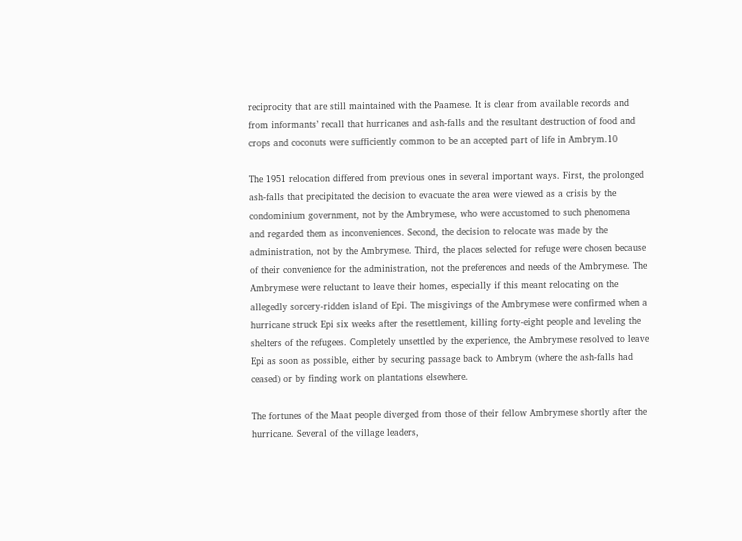reciprocity that are still maintained with the Paamese. It is clear from available records and from informants’ recall that hurricanes and ash-falls and the resultant destruction of food and crops and coconuts were sufficiently common to be an accepted part of life in Ambrym.10

The 1951 relocation differed from previous ones in several important ways. First, the prolonged ash-falls that precipitated the decision to evacuate the area were viewed as a crisis by the condominium government, not by the Ambrymese, who were accustomed to such phenomena and regarded them as inconveniences. Second, the decision to relocate was made by the administration, not by the Ambrymese. Third, the places selected for refuge were chosen because of their convenience for the administration, not the preferences and needs of the Ambrymese. The Ambrymese were reluctant to leave their homes, especially if this meant relocating on the allegedly sorcery-ridden island of Epi. The misgivings of the Ambrymese were confirmed when a hurricane struck Epi six weeks after the resettlement, killing forty-eight people and leveling the shelters of the refugees. Completely unsettled by the experience, the Ambrymese resolved to leave Epi as soon as possible, either by securing passage back to Ambrym (where the ash-falls had ceased) or by finding work on plantations elsewhere.

The fortunes of the Maat people diverged from those of their fellow Ambrymese shortly after the hurricane. Several of the village leaders,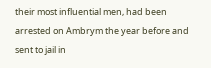their most influential men, had been arrested on Ambrym the year before and sent to jail in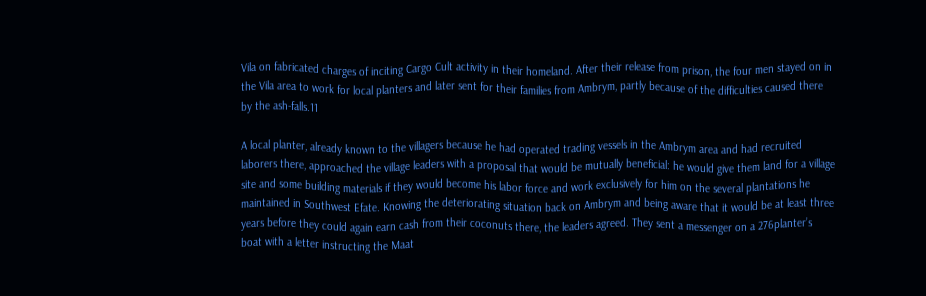Vila on fabricated charges of inciting Cargo Cult activity in their homeland. After their release from prison, the four men stayed on in the Vila area to work for local planters and later sent for their families from Ambrym, partly because of the difficulties caused there by the ash-falls.11

A local planter, already known to the villagers because he had operated trading vessels in the Ambrym area and had recruited laborers there, approached the village leaders with a proposal that would be mutually beneficial: he would give them land for a village site and some building materials if they would become his labor force and work exclusively for him on the several plantations he maintained in Southwest Efate. Knowing the deteriorating situation back on Ambrym and being aware that it would be at least three years before they could again earn cash from their coconuts there, the leaders agreed. They sent a messenger on a 276planter’s boat with a letter instructing the Maat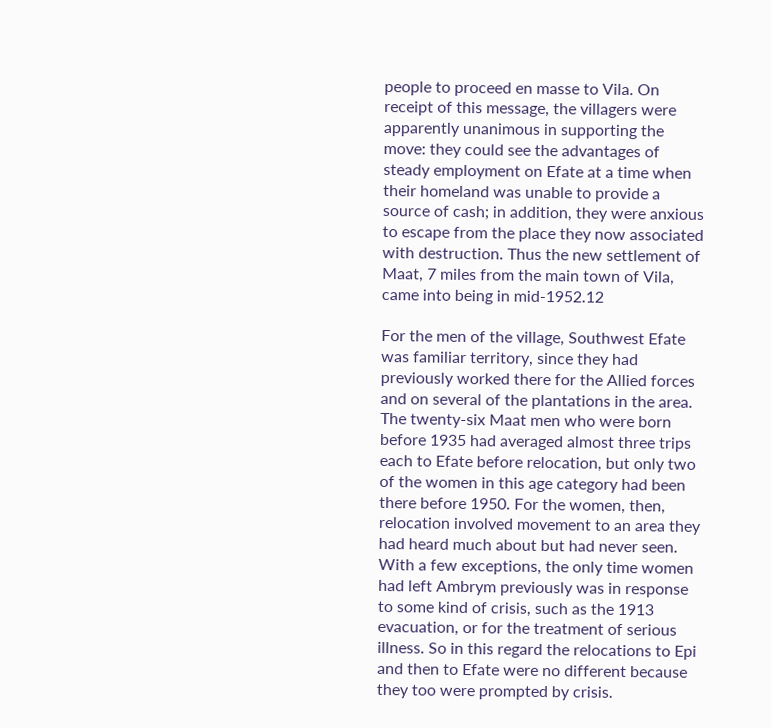people to proceed en masse to Vila. On receipt of this message, the villagers were apparently unanimous in supporting the move: they could see the advantages of steady employment on Efate at a time when their homeland was unable to provide a source of cash; in addition, they were anxious to escape from the place they now associated with destruction. Thus the new settlement of Maat, 7 miles from the main town of Vila, came into being in mid-1952.12

For the men of the village, Southwest Efate was familiar territory, since they had previously worked there for the Allied forces and on several of the plantations in the area. The twenty-six Maat men who were born before 1935 had averaged almost three trips each to Efate before relocation, but only two of the women in this age category had been there before 1950. For the women, then, relocation involved movement to an area they had heard much about but had never seen. With a few exceptions, the only time women had left Ambrym previously was in response to some kind of crisis, such as the 1913 evacuation, or for the treatment of serious illness. So in this regard the relocations to Epi and then to Efate were no different because they too were prompted by crisis.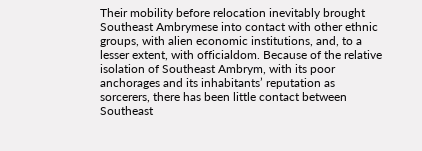Their mobility before relocation inevitably brought Southeast Ambrymese into contact with other ethnic groups, with alien economic institutions, and, to a lesser extent, with officialdom. Because of the relative isolation of Southeast Ambrym, with its poor anchorages and its inhabitants’ reputation as sorcerers, there has been little contact between Southeast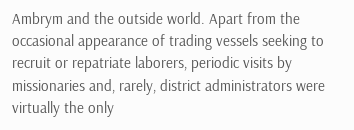Ambrym and the outside world. Apart from the occasional appearance of trading vessels seeking to recruit or repatriate laborers, periodic visits by missionaries and, rarely, district administrators were virtually the only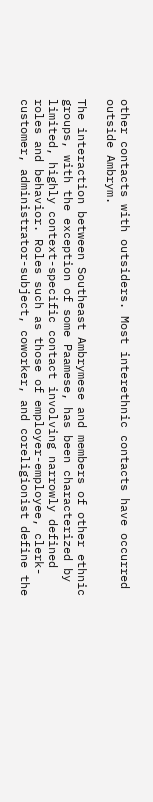other contacts with outsiders. Most interethnic contacts have occurred outside Ambrym.

The interaction between Southeast Ambrymese and members of other ethnic groups, with the exception of some Paamese, has been characterized by limited, highly context-specific contact involving narrowly defined roles and behavior. Roles such as those of employer-employee, clerk-customer, administrator-subject, coworker, and coreligionist define the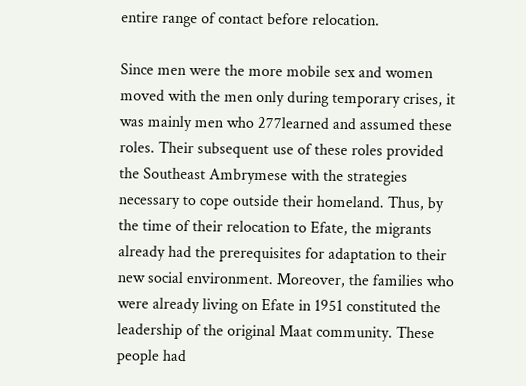entire range of contact before relocation.

Since men were the more mobile sex and women moved with the men only during temporary crises, it was mainly men who 277learned and assumed these roles. Their subsequent use of these roles provided the Southeast Ambrymese with the strategies necessary to cope outside their homeland. Thus, by the time of their relocation to Efate, the migrants already had the prerequisites for adaptation to their new social environment. Moreover, the families who were already living on Efate in 1951 constituted the leadership of the original Maat community. These people had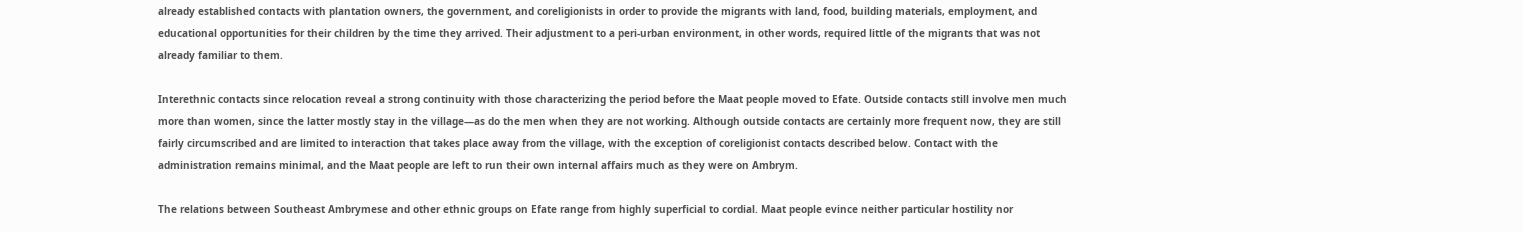already established contacts with plantation owners, the government, and coreligionists in order to provide the migrants with land, food, building materials, employment, and educational opportunities for their children by the time they arrived. Their adjustment to a peri-urban environment, in other words, required little of the migrants that was not already familiar to them.

Interethnic contacts since relocation reveal a strong continuity with those characterizing the period before the Maat people moved to Efate. Outside contacts still involve men much more than women, since the latter mostly stay in the village—as do the men when they are not working. Although outside contacts are certainly more frequent now, they are still fairly circumscribed and are limited to interaction that takes place away from the village, with the exception of coreligionist contacts described below. Contact with the administration remains minimal, and the Maat people are left to run their own internal affairs much as they were on Ambrym.

The relations between Southeast Ambrymese and other ethnic groups on Efate range from highly superficial to cordial. Maat people evince neither particular hostility nor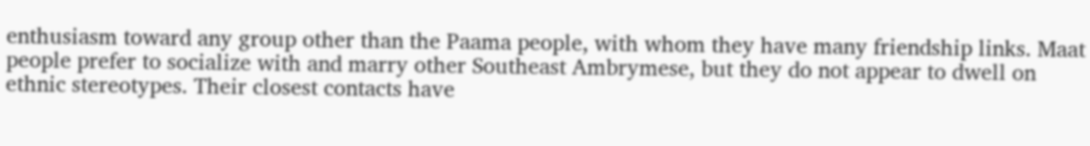enthusiasm toward any group other than the Paama people, with whom they have many friendship links. Maat people prefer to socialize with and marry other Southeast Ambrymese, but they do not appear to dwell on ethnic stereotypes. Their closest contacts have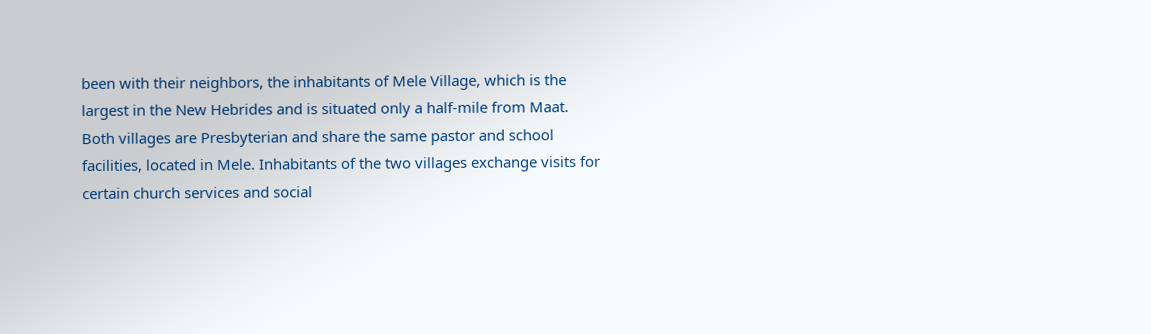been with their neighbors, the inhabitants of Mele Village, which is the largest in the New Hebrides and is situated only a half-mile from Maat. Both villages are Presbyterian and share the same pastor and school facilities, located in Mele. Inhabitants of the two villages exchange visits for certain church services and social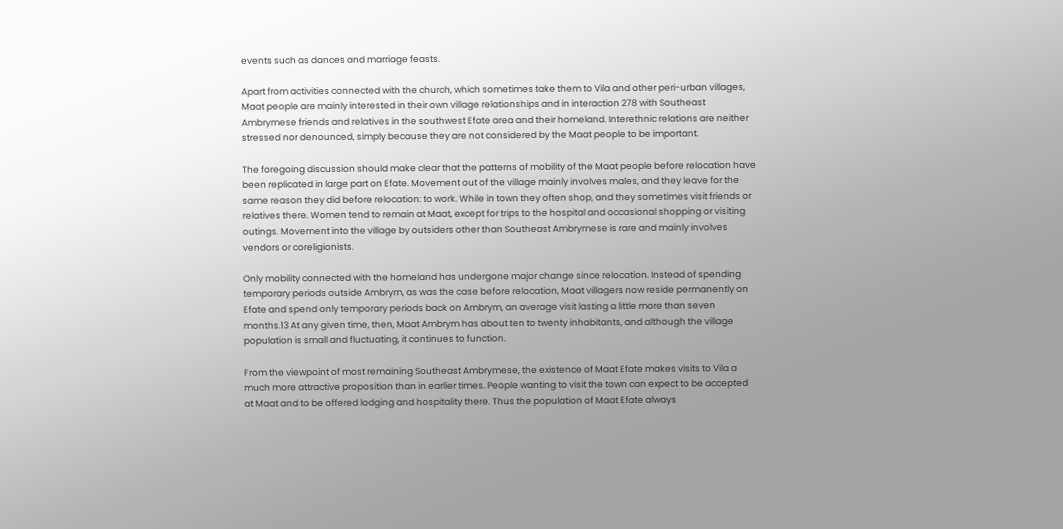events such as dances and marriage feasts.

Apart from activities connected with the church, which sometimes take them to Vila and other peri-urban villages, Maat people are mainly interested in their own village relationships and in interaction 278 with Southeast Ambrymese friends and relatives in the southwest Efate area and their homeland. Interethnic relations are neither stressed nor denounced, simply because they are not considered by the Maat people to be important.

The foregoing discussion should make clear that the patterns of mobility of the Maat people before relocation have been replicated in large part on Efate. Movement out of the village mainly involves males, and they leave for the same reason they did before relocation: to work. While in town they often shop, and they sometimes visit friends or relatives there. Women tend to remain at Maat, except for trips to the hospital and occasional shopping or visiting outings. Movement into the village by outsiders other than Southeast Ambrymese is rare and mainly involves vendors or coreligionists.

Only mobility connected with the homeland has undergone major change since relocation. Instead of spending temporary periods outside Ambrym, as was the case before relocation, Maat villagers now reside permanently on Efate and spend only temporary periods back on Ambrym, an average visit lasting a little more than seven months.13 At any given time, then, Maat Ambrym has about ten to twenty inhabitants, and although the village population is small and fluctuating, it continues to function.

From the viewpoint of most remaining Southeast Ambrymese, the existence of Maat Efate makes visits to Vila a much more attractive proposition than in earlier times. People wanting to visit the town can expect to be accepted at Maat and to be offered lodging and hospitality there. Thus the population of Maat Efate always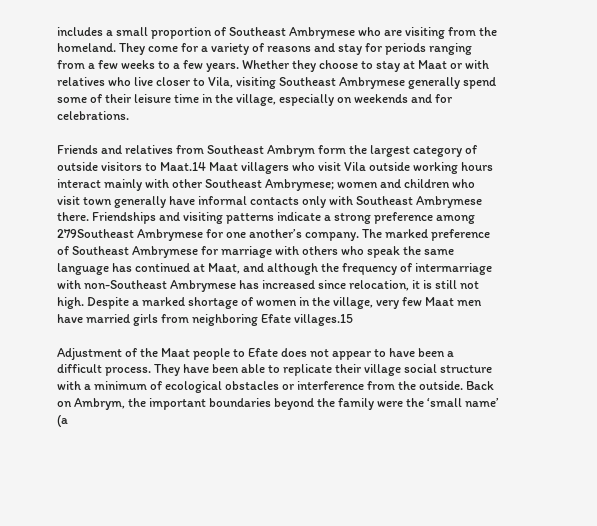includes a small proportion of Southeast Ambrymese who are visiting from the homeland. They come for a variety of reasons and stay for periods ranging from a few weeks to a few years. Whether they choose to stay at Maat or with relatives who live closer to Vila, visiting Southeast Ambrymese generally spend some of their leisure time in the village, especially on weekends and for celebrations.

Friends and relatives from Southeast Ambrym form the largest category of outside visitors to Maat.14 Maat villagers who visit Vila outside working hours interact mainly with other Southeast Ambrymese; women and children who visit town generally have informal contacts only with Southeast Ambrymese there. Friendships and visiting patterns indicate a strong preference among 279Southeast Ambrymese for one another’s company. The marked preference of Southeast Ambrymese for marriage with others who speak the same language has continued at Maat, and although the frequency of intermarriage with non-Southeast Ambrymese has increased since relocation, it is still not high. Despite a marked shortage of women in the village, very few Maat men have married girls from neighboring Efate villages.15

Adjustment of the Maat people to Efate does not appear to have been a difficult process. They have been able to replicate their village social structure with a minimum of ecological obstacles or interference from the outside. Back on Ambrym, the important boundaries beyond the family were the ‘small name’ (a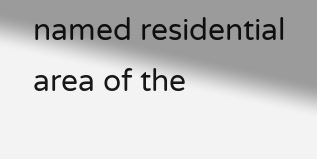named residential area of the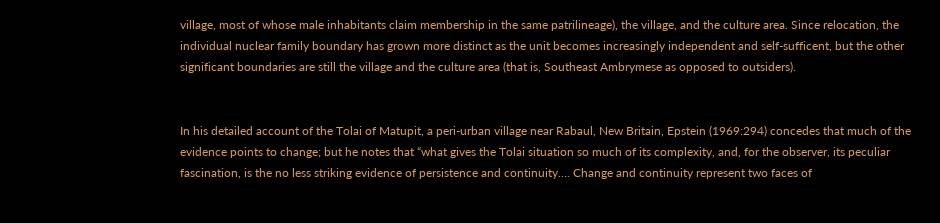village, most of whose male inhabitants claim membership in the same patrilineage), the village, and the culture area. Since relocation, the individual nuclear family boundary has grown more distinct as the unit becomes increasingly independent and self-sufficent, but the other significant boundaries are still the village and the culture area (that is, Southeast Ambrymese as opposed to outsiders).


In his detailed account of the Tolai of Matupit, a peri-urban village near Rabaul, New Britain, Epstein (1969:294) concedes that much of the evidence points to change; but he notes that “what gives the Tolai situation so much of its complexity, and, for the observer, its peculiar fascination, is the no less striking evidence of persistence and continuity…. Change and continuity represent two faces of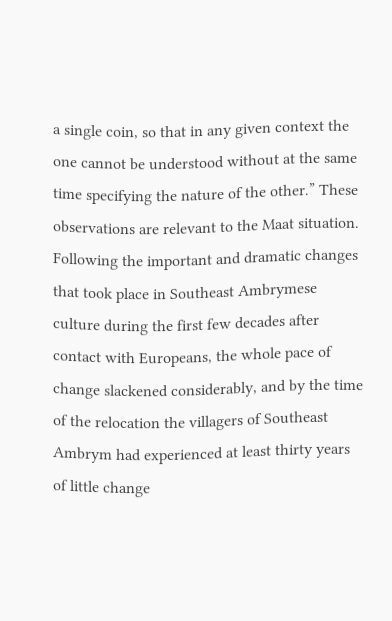a single coin, so that in any given context the one cannot be understood without at the same time specifying the nature of the other.” These observations are relevant to the Maat situation. Following the important and dramatic changes that took place in Southeast Ambrymese culture during the first few decades after contact with Europeans, the whole pace of change slackened considerably, and by the time of the relocation the villagers of Southeast Ambrym had experienced at least thirty years of little change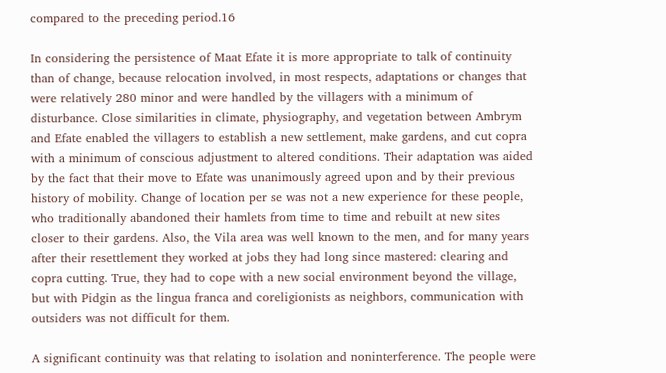compared to the preceding period.16

In considering the persistence of Maat Efate it is more appropriate to talk of continuity than of change, because relocation involved, in most respects, adaptations or changes that were relatively 280 minor and were handled by the villagers with a minimum of disturbance. Close similarities in climate, physiography, and vegetation between Ambrym and Efate enabled the villagers to establish a new settlement, make gardens, and cut copra with a minimum of conscious adjustment to altered conditions. Their adaptation was aided by the fact that their move to Efate was unanimously agreed upon and by their previous history of mobility. Change of location per se was not a new experience for these people, who traditionally abandoned their hamlets from time to time and rebuilt at new sites closer to their gardens. Also, the Vila area was well known to the men, and for many years after their resettlement they worked at jobs they had long since mastered: clearing and copra cutting. True, they had to cope with a new social environment beyond the village, but with Pidgin as the lingua franca and coreligionists as neighbors, communication with outsiders was not difficult for them.

A significant continuity was that relating to isolation and noninterference. The people were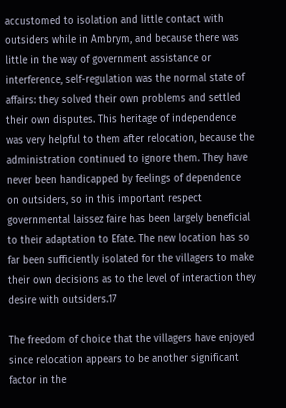accustomed to isolation and little contact with outsiders while in Ambrym, and because there was little in the way of government assistance or interference, self-regulation was the normal state of affairs: they solved their own problems and settled their own disputes. This heritage of independence was very helpful to them after relocation, because the administration continued to ignore them. They have never been handicapped by feelings of dependence on outsiders, so in this important respect governmental laissez faire has been largely beneficial to their adaptation to Efate. The new location has so far been sufficiently isolated for the villagers to make their own decisions as to the level of interaction they desire with outsiders.17

The freedom of choice that the villagers have enjoyed since relocation appears to be another significant factor in the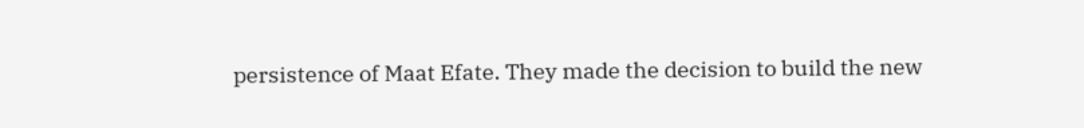persistence of Maat Efate. They made the decision to build the new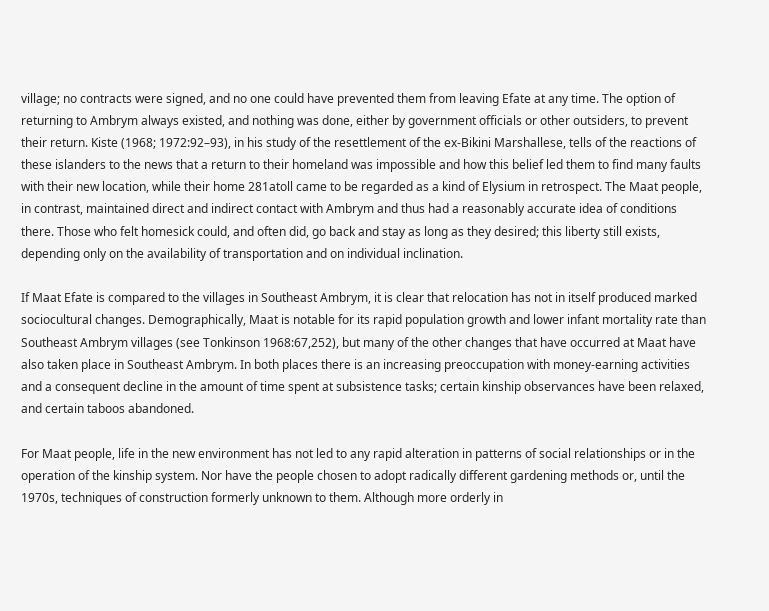village; no contracts were signed, and no one could have prevented them from leaving Efate at any time. The option of returning to Ambrym always existed, and nothing was done, either by government officials or other outsiders, to prevent their return. Kiste (1968; 1972:92–93), in his study of the resettlement of the ex-Bikini Marshallese, tells of the reactions of these islanders to the news that a return to their homeland was impossible and how this belief led them to find many faults with their new location, while their home 281atoll came to be regarded as a kind of Elysium in retrospect. The Maat people, in contrast, maintained direct and indirect contact with Ambrym and thus had a reasonably accurate idea of conditions there. Those who felt homesick could, and often did, go back and stay as long as they desired; this liberty still exists, depending only on the availability of transportation and on individual inclination.

If Maat Efate is compared to the villages in Southeast Ambrym, it is clear that relocation has not in itself produced marked sociocultural changes. Demographically, Maat is notable for its rapid population growth and lower infant mortality rate than Southeast Ambrym villages (see Tonkinson 1968:67,252), but many of the other changes that have occurred at Maat have also taken place in Southeast Ambrym. In both places there is an increasing preoccupation with money-earning activities and a consequent decline in the amount of time spent at subsistence tasks; certain kinship observances have been relaxed, and certain taboos abandoned.

For Maat people, life in the new environment has not led to any rapid alteration in patterns of social relationships or in the operation of the kinship system. Nor have the people chosen to adopt radically different gardening methods or, until the 1970s, techniques of construction formerly unknown to them. Although more orderly in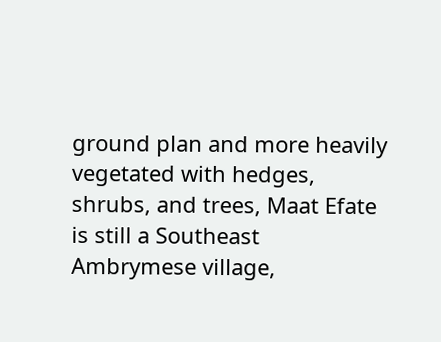ground plan and more heavily vegetated with hedges, shrubs, and trees, Maat Efate is still a Southeast Ambrymese village,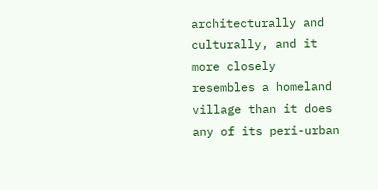architecturally and culturally, and it more closely resembles a homeland village than it does any of its peri-urban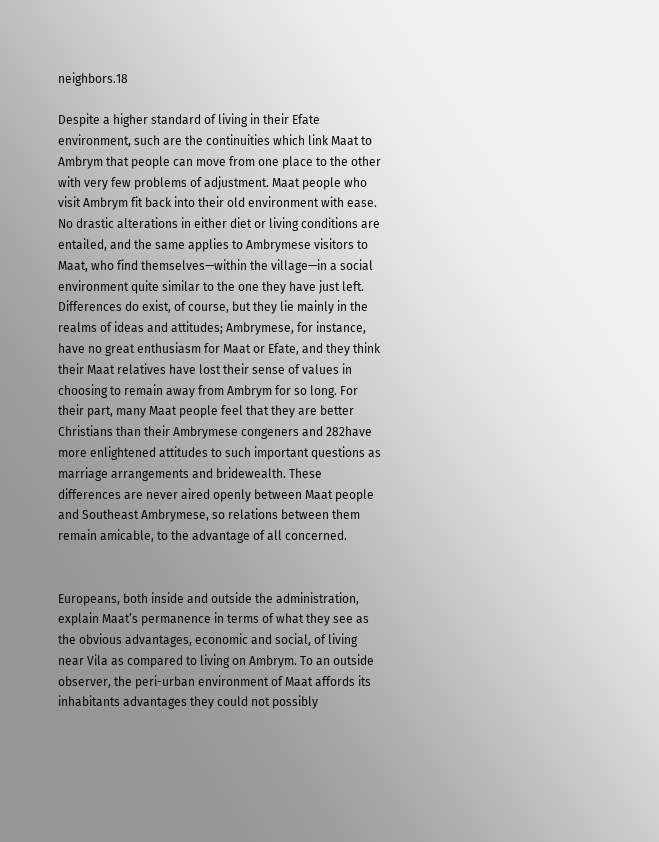neighbors.18

Despite a higher standard of living in their Efate environment, such are the continuities which link Maat to Ambrym that people can move from one place to the other with very few problems of adjustment. Maat people who visit Ambrym fit back into their old environment with ease. No drastic alterations in either diet or living conditions are entailed, and the same applies to Ambrymese visitors to Maat, who find themselves—within the village—in a social environment quite similar to the one they have just left. Differences do exist, of course, but they lie mainly in the realms of ideas and attitudes; Ambrymese, for instance, have no great enthusiasm for Maat or Efate, and they think their Maat relatives have lost their sense of values in choosing to remain away from Ambrym for so long. For their part, many Maat people feel that they are better Christians than their Ambrymese congeners and 282have more enlightened attitudes to such important questions as marriage arrangements and bridewealth. These differences are never aired openly between Maat people and Southeast Ambrymese, so relations between them remain amicable, to the advantage of all concerned.


Europeans, both inside and outside the administration, explain Maat’s permanence in terms of what they see as the obvious advantages, economic and social, of living near Vila as compared to living on Ambrym. To an outside observer, the peri-urban environment of Maat affords its inhabitants advantages they could not possibly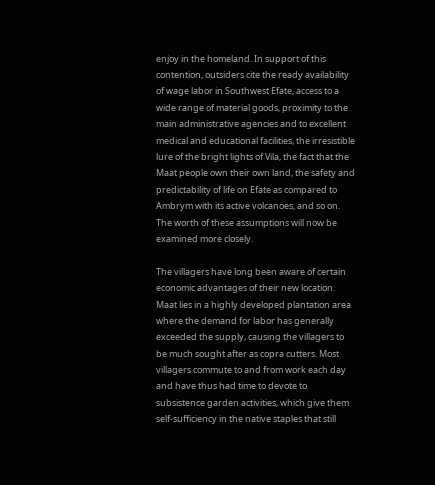enjoy in the homeland. In support of this contention, outsiders cite the ready availability of wage labor in Southwest Efate, access to a wide range of material goods, proximity to the main administrative agencies and to excellent medical and educational facilities, the irresistible lure of the bright lights of Vila, the fact that the Maat people own their own land, the safety and predictability of life on Efate as compared to Ambrym with its active volcanoes, and so on. The worth of these assumptions will now be examined more closely.

The villagers have long been aware of certain economic advantages of their new location. Maat lies in a highly developed plantation area where the demand for labor has generally exceeded the supply, causing the villagers to be much sought after as copra cutters. Most villagers commute to and from work each day and have thus had time to devote to subsistence garden activities, which give them self-sufficiency in the native staples that still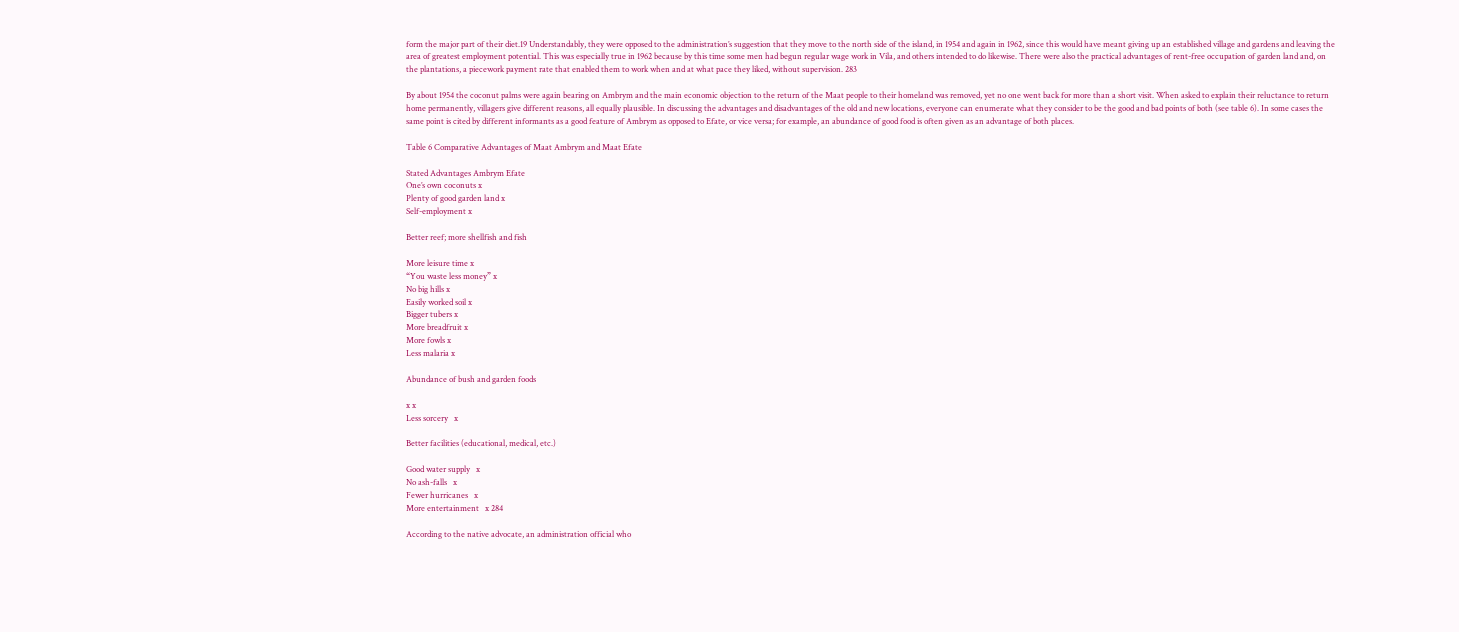form the major part of their diet.19 Understandably, they were opposed to the administration’s suggestion that they move to the north side of the island, in 1954 and again in 1962, since this would have meant giving up an established village and gardens and leaving the area of greatest employment potential. This was especially true in 1962 because by this time some men had begun regular wage work in Vila, and others intended to do likewise. There were also the practical advantages of rent-free occupation of garden land and, on the plantations, a piecework payment rate that enabled them to work when and at what pace they liked, without supervision. 283

By about 1954 the coconut palms were again bearing on Ambrym and the main economic objection to the return of the Maat people to their homeland was removed, yet no one went back for more than a short visit. When asked to explain their reluctance to return home permanently, villagers give different reasons, all equally plausible. In discussing the advantages and disadvantages of the old and new locations, everyone can enumerate what they consider to be the good and bad points of both (see table 6). In some cases the same point is cited by different informants as a good feature of Ambrym as opposed to Efate, or vice versa; for example, an abundance of good food is often given as an advantage of both places.

Table 6 Comparative Advantages of Maat Ambrym and Maat Efate

Stated Advantages Ambrym Efate
One’s own coconuts x
Plenty of good garden land x
Self-employment x

Better reef; more shellfish and fish

More leisure time x
“You waste less money” x
No big hills x
Easily worked soil x
Bigger tubers x
More breadfruit x
More fowls x
Less malaria x

Abundance of bush and garden foods

x x
Less sorcery   x

Better facilities (educational, medical, etc.)

Good water supply   x
No ash-falls   x
Fewer hurricanes   x
More entertainment   x 284

According to the native advocate, an administration official who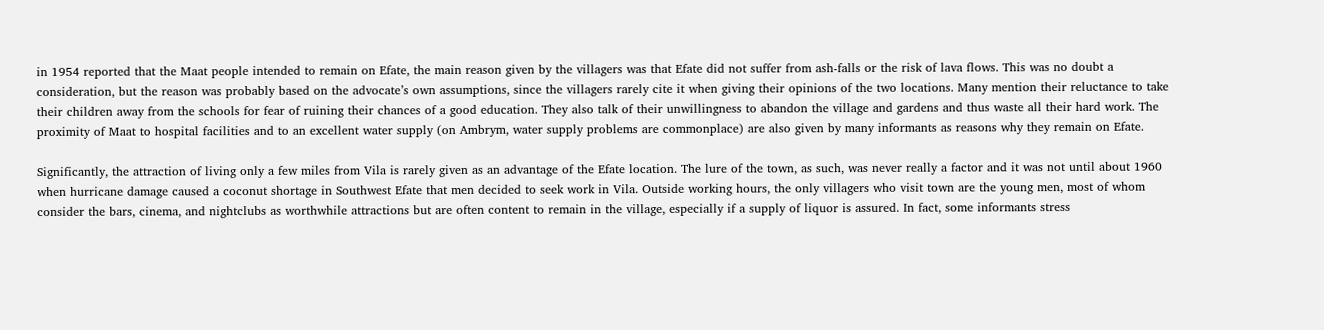in 1954 reported that the Maat people intended to remain on Efate, the main reason given by the villagers was that Efate did not suffer from ash-falls or the risk of lava flows. This was no doubt a consideration, but the reason was probably based on the advocate’s own assumptions, since the villagers rarely cite it when giving their opinions of the two locations. Many mention their reluctance to take their children away from the schools for fear of ruining their chances of a good education. They also talk of their unwillingness to abandon the village and gardens and thus waste all their hard work. The proximity of Maat to hospital facilities and to an excellent water supply (on Ambrym, water supply problems are commonplace) are also given by many informants as reasons why they remain on Efate.

Significantly, the attraction of living only a few miles from Vila is rarely given as an advantage of the Efate location. The lure of the town, as such, was never really a factor and it was not until about 1960 when hurricane damage caused a coconut shortage in Southwest Efate that men decided to seek work in Vila. Outside working hours, the only villagers who visit town are the young men, most of whom consider the bars, cinema, and nightclubs as worthwhile attractions but are often content to remain in the village, especially if a supply of liquor is assured. In fact, some informants stress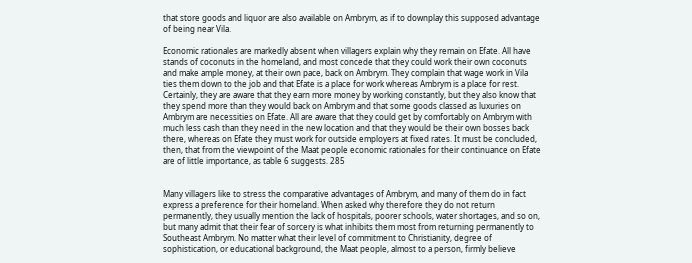that store goods and liquor are also available on Ambrym, as if to downplay this supposed advantage of being near Vila.

Economic rationales are markedly absent when villagers explain why they remain on Efate. All have stands of coconuts in the homeland, and most concede that they could work their own coconuts and make ample money, at their own pace, back on Ambrym. They complain that wage work in Vila ties them down to the job and that Efate is a place for work whereas Ambrym is a place for rest. Certainly, they are aware that they earn more money by working constantly, but they also know that they spend more than they would back on Ambrym and that some goods classed as luxuries on Ambrym are necessities on Efate. All are aware that they could get by comfortably on Ambrym with much less cash than they need in the new location and that they would be their own bosses back there, whereas on Efate they must work for outside employers at fixed rates. It must be concluded, then, that from the viewpoint of the Maat people economic rationales for their continuance on Efate are of little importance, as table 6 suggests. 285


Many villagers like to stress the comparative advantages of Ambrym, and many of them do in fact express a preference for their homeland. When asked why therefore they do not return permanently, they usually mention the lack of hospitals, poorer schools, water shortages, and so on, but many admit that their fear of sorcery is what inhibits them most from returning permanently to Southeast Ambrym. No matter what their level of commitment to Christianity, degree of sophistication, or educational background, the Maat people, almost to a person, firmly believe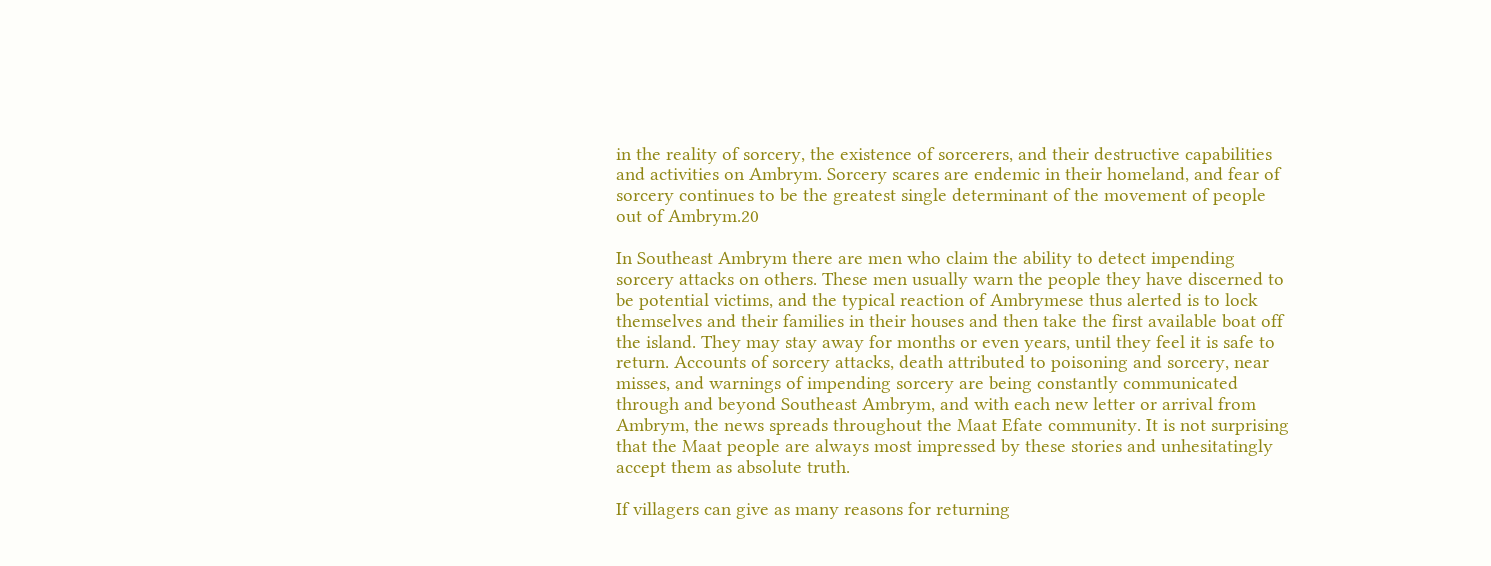in the reality of sorcery, the existence of sorcerers, and their destructive capabilities and activities on Ambrym. Sorcery scares are endemic in their homeland, and fear of sorcery continues to be the greatest single determinant of the movement of people out of Ambrym.20

In Southeast Ambrym there are men who claim the ability to detect impending sorcery attacks on others. These men usually warn the people they have discerned to be potential victims, and the typical reaction of Ambrymese thus alerted is to lock themselves and their families in their houses and then take the first available boat off the island. They may stay away for months or even years, until they feel it is safe to return. Accounts of sorcery attacks, death attributed to poisoning and sorcery, near misses, and warnings of impending sorcery are being constantly communicated through and beyond Southeast Ambrym, and with each new letter or arrival from Ambrym, the news spreads throughout the Maat Efate community. It is not surprising that the Maat people are always most impressed by these stories and unhesitatingly accept them as absolute truth.

If villagers can give as many reasons for returning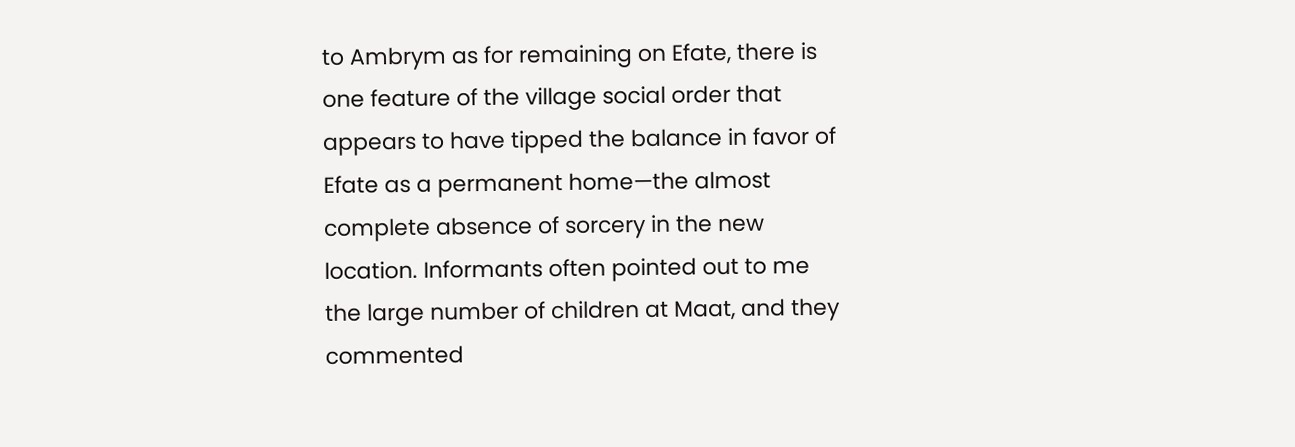to Ambrym as for remaining on Efate, there is one feature of the village social order that appears to have tipped the balance in favor of Efate as a permanent home—the almost complete absence of sorcery in the new location. Informants often pointed out to me the large number of children at Maat, and they commented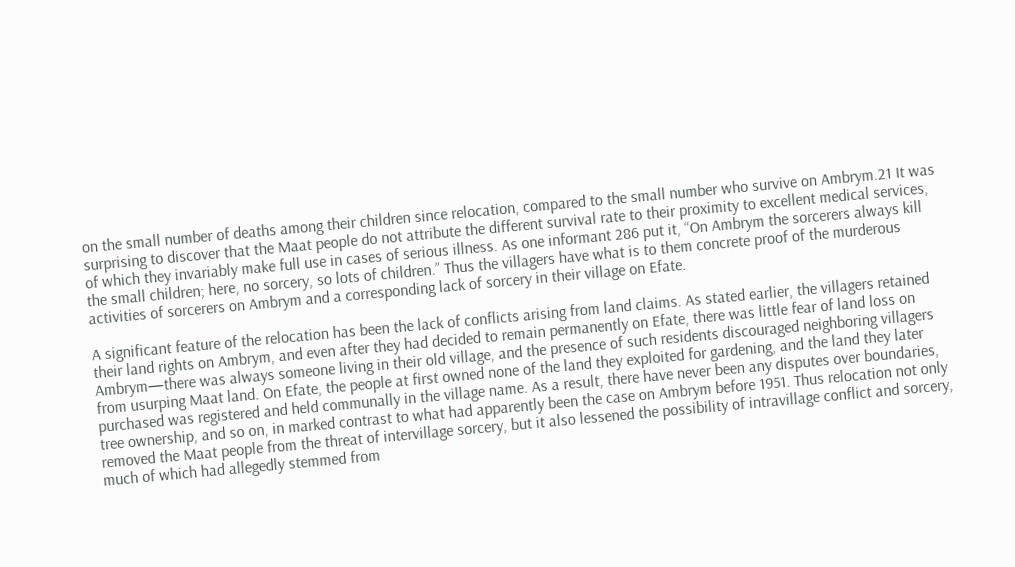on the small number of deaths among their children since relocation, compared to the small number who survive on Ambrym.21 It was surprising to discover that the Maat people do not attribute the different survival rate to their proximity to excellent medical services, of which they invariably make full use in cases of serious illness. As one informant 286 put it, “On Ambrym the sorcerers always kill the small children; here, no sorcery, so lots of children.” Thus the villagers have what is to them concrete proof of the murderous activities of sorcerers on Ambrym and a corresponding lack of sorcery in their village on Efate.

A significant feature of the relocation has been the lack of conflicts arising from land claims. As stated earlier, the villagers retained their land rights on Ambrym, and even after they had decided to remain permanently on Efate, there was little fear of land loss on Ambrym—there was always someone living in their old village, and the presence of such residents discouraged neighboring villagers from usurping Maat land. On Efate, the people at first owned none of the land they exploited for gardening, and the land they later purchased was registered and held communally in the village name. As a result, there have never been any disputes over boundaries, tree ownership, and so on, in marked contrast to what had apparently been the case on Ambrym before 1951. Thus relocation not only removed the Maat people from the threat of intervillage sorcery, but it also lessened the possibility of intravillage conflict and sorcery, much of which had allegedly stemmed from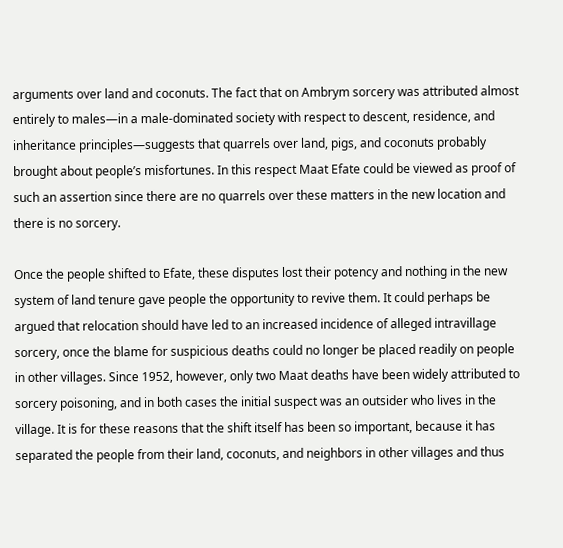arguments over land and coconuts. The fact that on Ambrym sorcery was attributed almost entirely to males—in a male-dominated society with respect to descent, residence, and inheritance principles—suggests that quarrels over land, pigs, and coconuts probably brought about people’s misfortunes. In this respect Maat Efate could be viewed as proof of such an assertion since there are no quarrels over these matters in the new location and there is no sorcery.

Once the people shifted to Efate, these disputes lost their potency and nothing in the new system of land tenure gave people the opportunity to revive them. It could perhaps be argued that relocation should have led to an increased incidence of alleged intravillage sorcery, once the blame for suspicious deaths could no longer be placed readily on people in other villages. Since 1952, however, only two Maat deaths have been widely attributed to sorcery poisoning, and in both cases the initial suspect was an outsider who lives in the village. It is for these reasons that the shift itself has been so important, because it has separated the people from their land, coconuts, and neighbors in other villages and thus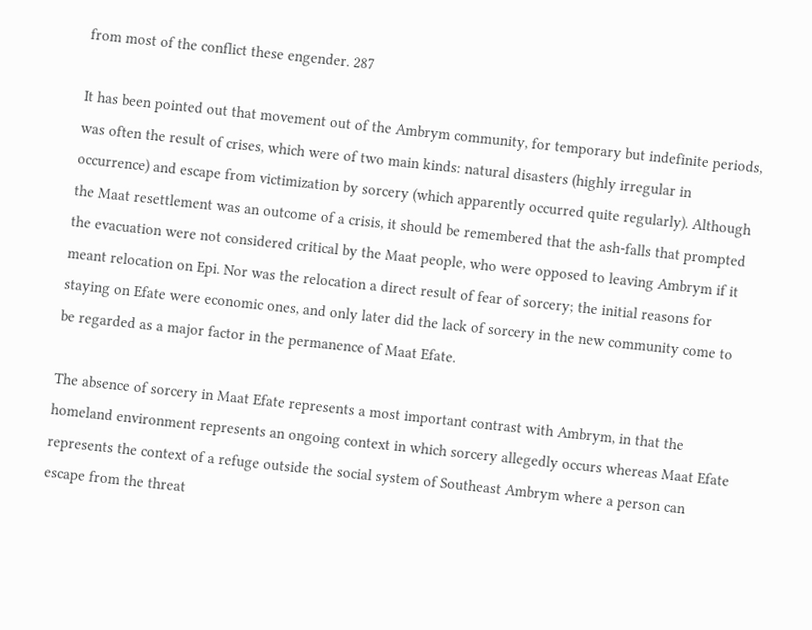from most of the conflict these engender. 287

It has been pointed out that movement out of the Ambrym community, for temporary but indefinite periods, was often the result of crises, which were of two main kinds: natural disasters (highly irregular in occurrence) and escape from victimization by sorcery (which apparently occurred quite regularly). Although the Maat resettlement was an outcome of a crisis, it should be remembered that the ash-falls that prompted the evacuation were not considered critical by the Maat people, who were opposed to leaving Ambrym if it meant relocation on Epi. Nor was the relocation a direct result of fear of sorcery; the initial reasons for staying on Efate were economic ones, and only later did the lack of sorcery in the new community come to be regarded as a major factor in the permanence of Maat Efate.

The absence of sorcery in Maat Efate represents a most important contrast with Ambrym, in that the homeland environment represents an ongoing context in which sorcery allegedly occurs whereas Maat Efate represents the context of a refuge outside the social system of Southeast Ambrym where a person can escape from the threat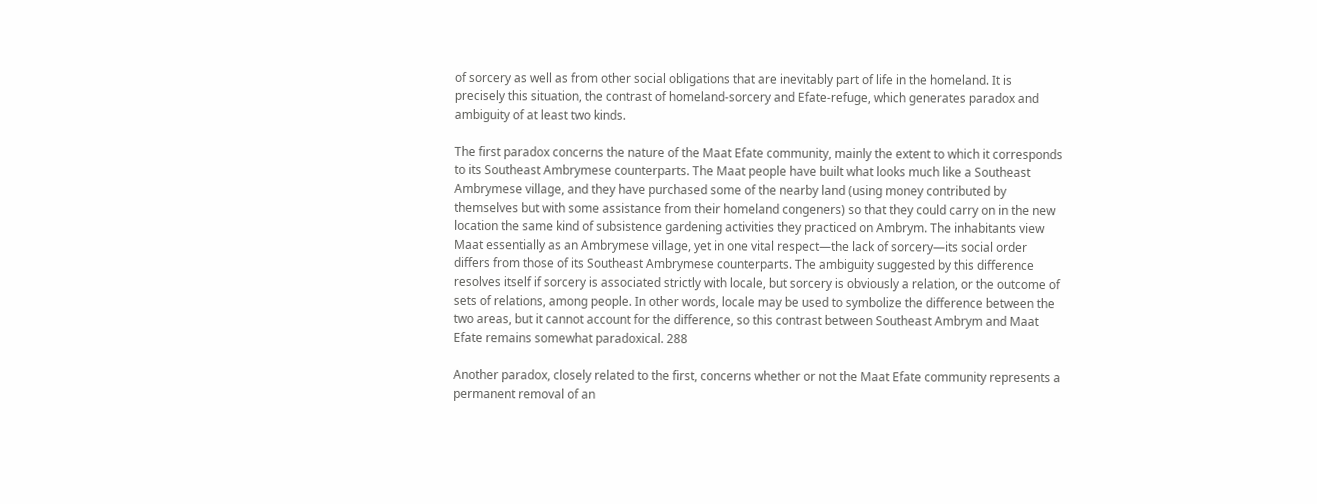of sorcery as well as from other social obligations that are inevitably part of life in the homeland. It is precisely this situation, the contrast of homeland-sorcery and Efate-refuge, which generates paradox and ambiguity of at least two kinds.

The first paradox concerns the nature of the Maat Efate community, mainly the extent to which it corresponds to its Southeast Ambrymese counterparts. The Maat people have built what looks much like a Southeast Ambrymese village, and they have purchased some of the nearby land (using money contributed by themselves but with some assistance from their homeland congeners) so that they could carry on in the new location the same kind of subsistence gardening activities they practiced on Ambrym. The inhabitants view Maat essentially as an Ambrymese village, yet in one vital respect—the lack of sorcery—its social order differs from those of its Southeast Ambrymese counterparts. The ambiguity suggested by this difference resolves itself if sorcery is associated strictly with locale, but sorcery is obviously a relation, or the outcome of sets of relations, among people. In other words, locale may be used to symbolize the difference between the two areas, but it cannot account for the difference, so this contrast between Southeast Ambrym and Maat Efate remains somewhat paradoxical. 288

Another paradox, closely related to the first, concerns whether or not the Maat Efate community represents a permanent removal of an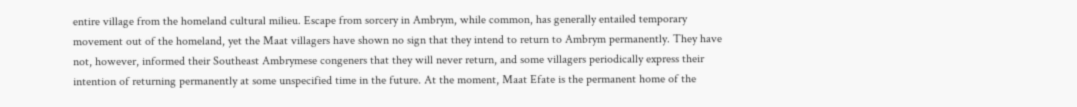entire village from the homeland cultural milieu. Escape from sorcery in Ambrym, while common, has generally entailed temporary movement out of the homeland, yet the Maat villagers have shown no sign that they intend to return to Ambrym permanently. They have not, however, informed their Southeast Ambrymese congeners that they will never return, and some villagers periodically express their intention of returning permanently at some unspecified time in the future. At the moment, Maat Efate is the permanent home of the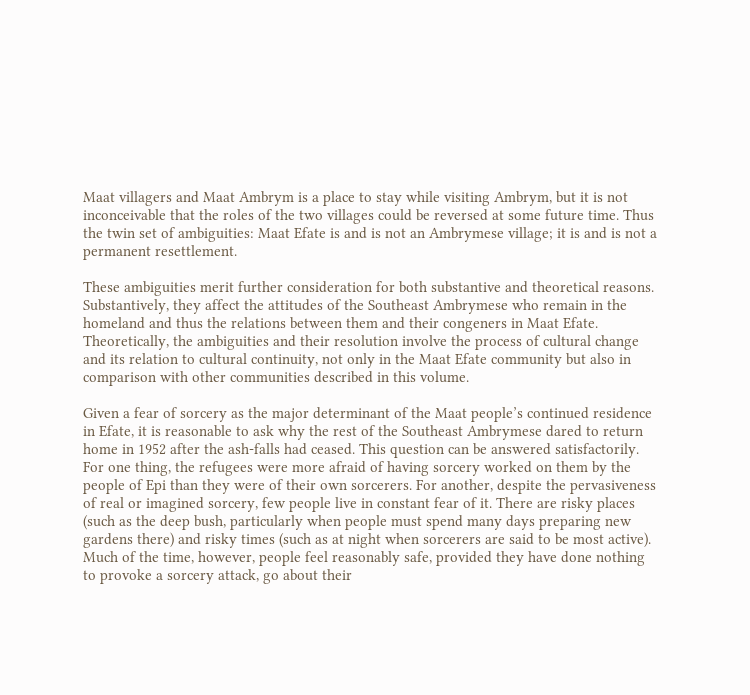Maat villagers and Maat Ambrym is a place to stay while visiting Ambrym, but it is not inconceivable that the roles of the two villages could be reversed at some future time. Thus the twin set of ambiguities: Maat Efate is and is not an Ambrymese village; it is and is not a permanent resettlement.

These ambiguities merit further consideration for both substantive and theoretical reasons. Substantively, they affect the attitudes of the Southeast Ambrymese who remain in the homeland and thus the relations between them and their congeners in Maat Efate. Theoretically, the ambiguities and their resolution involve the process of cultural change and its relation to cultural continuity, not only in the Maat Efate community but also in comparison with other communities described in this volume.

Given a fear of sorcery as the major determinant of the Maat people’s continued residence in Efate, it is reasonable to ask why the rest of the Southeast Ambrymese dared to return home in 1952 after the ash-falls had ceased. This question can be answered satisfactorily. For one thing, the refugees were more afraid of having sorcery worked on them by the people of Epi than they were of their own sorcerers. For another, despite the pervasiveness of real or imagined sorcery, few people live in constant fear of it. There are risky places (such as the deep bush, particularly when people must spend many days preparing new gardens there) and risky times (such as at night when sorcerers are said to be most active). Much of the time, however, people feel reasonably safe, provided they have done nothing to provoke a sorcery attack, go about their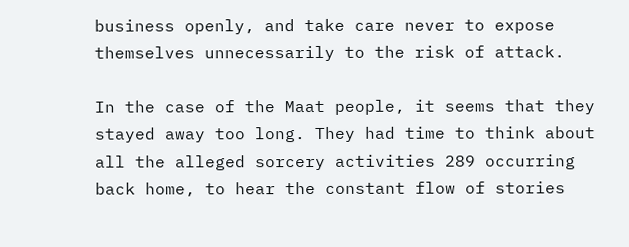business openly, and take care never to expose themselves unnecessarily to the risk of attack.

In the case of the Maat people, it seems that they stayed away too long. They had time to think about all the alleged sorcery activities 289 occurring back home, to hear the constant flow of stories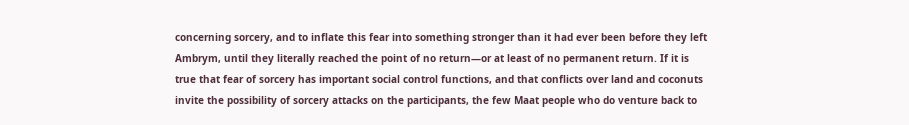concerning sorcery, and to inflate this fear into something stronger than it had ever been before they left Ambrym, until they literally reached the point of no return—or at least of no permanent return. If it is true that fear of sorcery has important social control functions, and that conflicts over land and coconuts invite the possibility of sorcery attacks on the participants, the few Maat people who do venture back to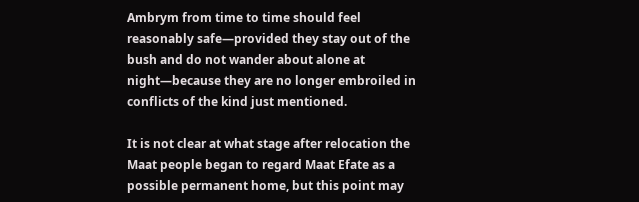Ambrym from time to time should feel reasonably safe—provided they stay out of the bush and do not wander about alone at night—because they are no longer embroiled in conflicts of the kind just mentioned.

It is not clear at what stage after relocation the Maat people began to regard Maat Efate as a possible permanent home, but this point may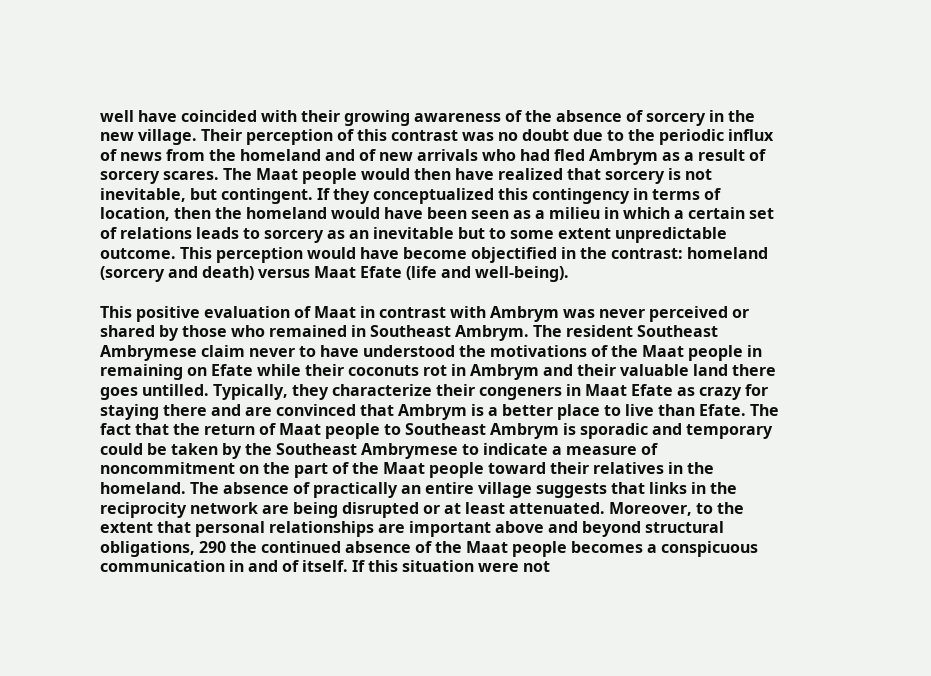well have coincided with their growing awareness of the absence of sorcery in the new village. Their perception of this contrast was no doubt due to the periodic influx of news from the homeland and of new arrivals who had fled Ambrym as a result of sorcery scares. The Maat people would then have realized that sorcery is not inevitable, but contingent. If they conceptualized this contingency in terms of location, then the homeland would have been seen as a milieu in which a certain set of relations leads to sorcery as an inevitable but to some extent unpredictable outcome. This perception would have become objectified in the contrast: homeland (sorcery and death) versus Maat Efate (life and well-being).

This positive evaluation of Maat in contrast with Ambrym was never perceived or shared by those who remained in Southeast Ambrym. The resident Southeast Ambrymese claim never to have understood the motivations of the Maat people in remaining on Efate while their coconuts rot in Ambrym and their valuable land there goes untilled. Typically, they characterize their congeners in Maat Efate as crazy for staying there and are convinced that Ambrym is a better place to live than Efate. The fact that the return of Maat people to Southeast Ambrym is sporadic and temporary could be taken by the Southeast Ambrymese to indicate a measure of noncommitment on the part of the Maat people toward their relatives in the homeland. The absence of practically an entire village suggests that links in the reciprocity network are being disrupted or at least attenuated. Moreover, to the extent that personal relationships are important above and beyond structural obligations, 290 the continued absence of the Maat people becomes a conspicuous communication in and of itself. If this situation were not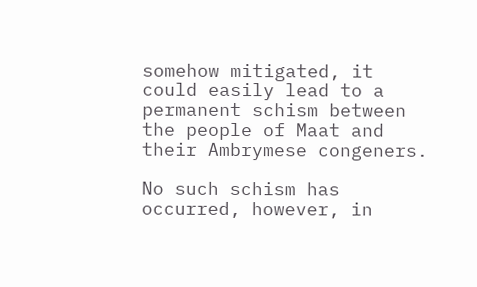somehow mitigated, it could easily lead to a permanent schism between the people of Maat and their Ambrymese congeners.

No such schism has occurred, however, in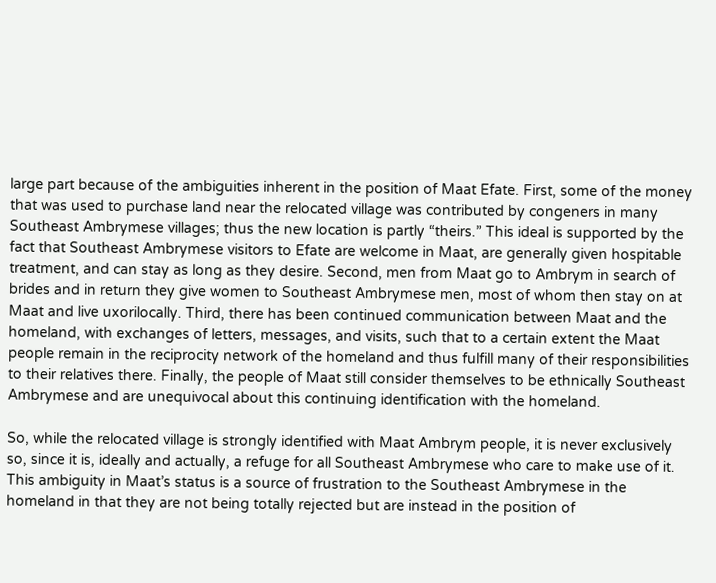large part because of the ambiguities inherent in the position of Maat Efate. First, some of the money that was used to purchase land near the relocated village was contributed by congeners in many Southeast Ambrymese villages; thus the new location is partly “theirs.” This ideal is supported by the fact that Southeast Ambrymese visitors to Efate are welcome in Maat, are generally given hospitable treatment, and can stay as long as they desire. Second, men from Maat go to Ambrym in search of brides and in return they give women to Southeast Ambrymese men, most of whom then stay on at Maat and live uxorilocally. Third, there has been continued communication between Maat and the homeland, with exchanges of letters, messages, and visits, such that to a certain extent the Maat people remain in the reciprocity network of the homeland and thus fulfill many of their responsibilities to their relatives there. Finally, the people of Maat still consider themselves to be ethnically Southeast Ambrymese and are unequivocal about this continuing identification with the homeland.

So, while the relocated village is strongly identified with Maat Ambrym people, it is never exclusively so, since it is, ideally and actually, a refuge for all Southeast Ambrymese who care to make use of it. This ambiguity in Maat’s status is a source of frustration to the Southeast Ambrymese in the homeland in that they are not being totally rejected but are instead in the position of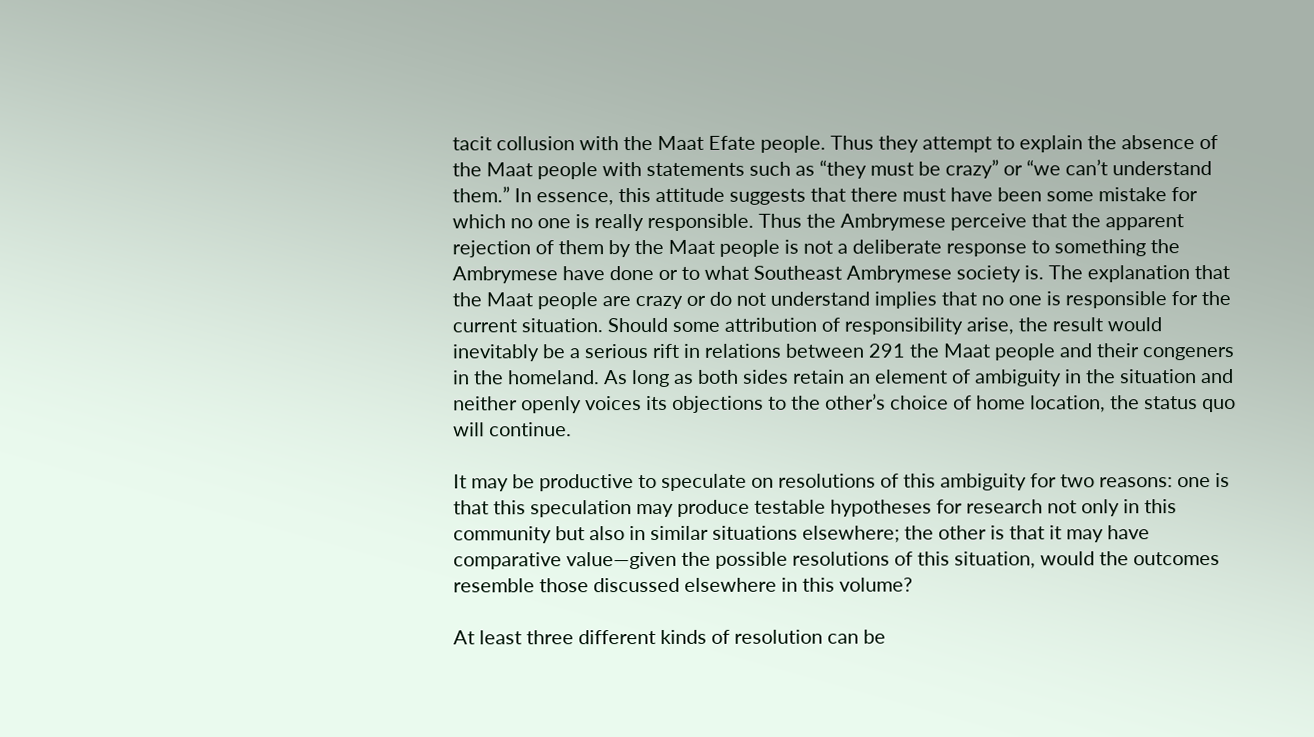tacit collusion with the Maat Efate people. Thus they attempt to explain the absence of the Maat people with statements such as “they must be crazy” or “we can’t understand them.” In essence, this attitude suggests that there must have been some mistake for which no one is really responsible. Thus the Ambrymese perceive that the apparent rejection of them by the Maat people is not a deliberate response to something the Ambrymese have done or to what Southeast Ambrymese society is. The explanation that the Maat people are crazy or do not understand implies that no one is responsible for the current situation. Should some attribution of responsibility arise, the result would inevitably be a serious rift in relations between 291 the Maat people and their congeners in the homeland. As long as both sides retain an element of ambiguity in the situation and neither openly voices its objections to the other’s choice of home location, the status quo will continue.

It may be productive to speculate on resolutions of this ambiguity for two reasons: one is that this speculation may produce testable hypotheses for research not only in this community but also in similar situations elsewhere; the other is that it may have comparative value—given the possible resolutions of this situation, would the outcomes resemble those discussed elsewhere in this volume?

At least three different kinds of resolution can be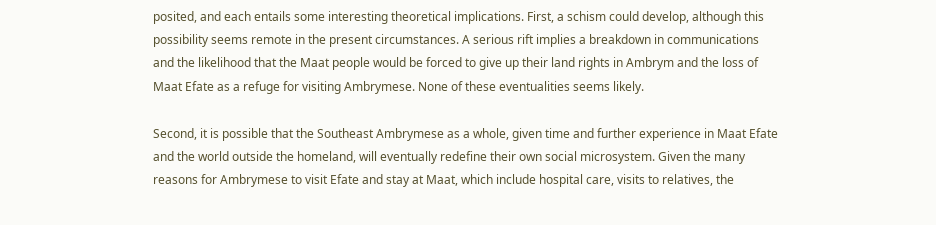posited, and each entails some interesting theoretical implications. First, a schism could develop, although this possibility seems remote in the present circumstances. A serious rift implies a breakdown in communications and the likelihood that the Maat people would be forced to give up their land rights in Ambrym and the loss of Maat Efate as a refuge for visiting Ambrymese. None of these eventualities seems likely.

Second, it is possible that the Southeast Ambrymese as a whole, given time and further experience in Maat Efate and the world outside the homeland, will eventually redefine their own social microsystem. Given the many reasons for Ambrymese to visit Efate and stay at Maat, which include hospital care, visits to relatives, the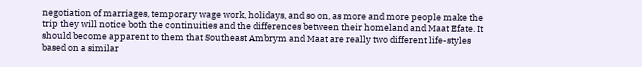negotiation of marriages, temporary wage work, holidays, and so on, as more and more people make the trip they will notice both the continuities and the differences between their homeland and Maat Efate. It should become apparent to them that Southeast Ambrym and Maat are really two different life-styles based on a similar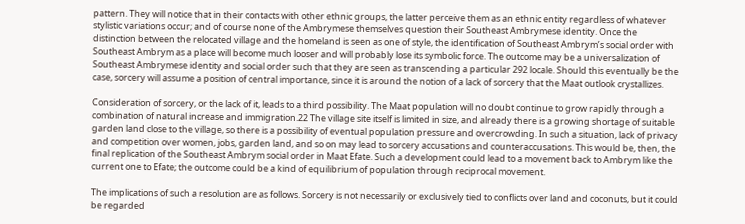pattern. They will notice that in their contacts with other ethnic groups, the latter perceive them as an ethnic entity regardless of whatever stylistic variations occur; and of course none of the Ambrymese themselves question their Southeast Ambrymese identity. Once the distinction between the relocated village and the homeland is seen as one of style, the identification of Southeast Ambrym’s social order with Southeast Ambrym as a place will become much looser and will probably lose its symbolic force. The outcome may be a universalization of Southeast Ambrymese identity and social order such that they are seen as transcending a particular 292 locale. Should this eventually be the case, sorcery will assume a position of central importance, since it is around the notion of a lack of sorcery that the Maat outlook crystallizes.

Consideration of sorcery, or the lack of it, leads to a third possibility. The Maat population will no doubt continue to grow rapidly through a combination of natural increase and immigration.22 The village site itself is limited in size, and already there is a growing shortage of suitable garden land close to the village, so there is a possibility of eventual population pressure and overcrowding. In such a situation, lack of privacy and competition over women, jobs, garden land, and so on may lead to sorcery accusations and counteraccusations. This would be, then, the final replication of the Southeast Ambrym social order in Maat Efate. Such a development could lead to a movement back to Ambrym like the current one to Efate; the outcome could be a kind of equilibrium of population through reciprocal movement.

The implications of such a resolution are as follows. Sorcery is not necessarily or exclusively tied to conflicts over land and coconuts, but it could be regarded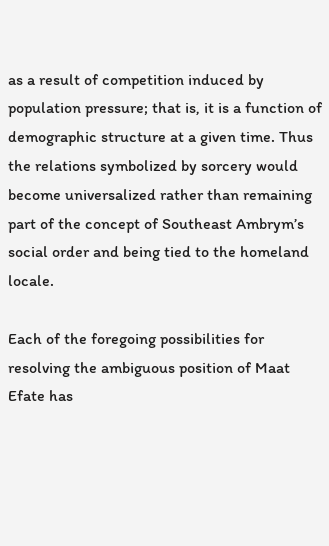as a result of competition induced by population pressure; that is, it is a function of demographic structure at a given time. Thus the relations symbolized by sorcery would become universalized rather than remaining part of the concept of Southeast Ambrym’s social order and being tied to the homeland locale.

Each of the foregoing possibilities for resolving the ambiguous position of Maat Efate has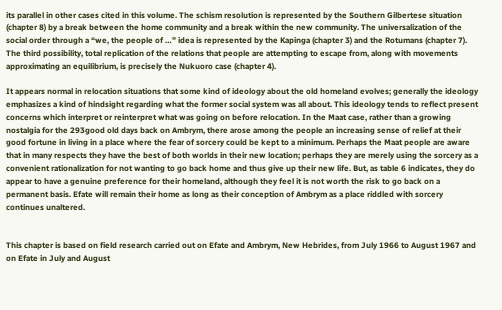its parallel in other cases cited in this volume. The schism resolution is represented by the Southern Gilbertese situation (chapter 8) by a break between the home community and a break within the new community. The universalization of the social order through a “we, the people of …” idea is represented by the Kapinga (chapter 3) and the Rotumans (chapter 7). The third possibility, total replication of the relations that people are attempting to escape from, along with movements approximating an equilibrium, is precisely the Nukuoro case (chapter 4).

It appears normal in relocation situations that some kind of ideology about the old homeland evolves; generally the ideology emphasizes a kind of hindsight regarding what the former social system was all about. This ideology tends to reflect present concerns which interpret or reinterpret what was going on before relocation. In the Maat case, rather than a growing nostalgia for the 293good old days back on Ambrym, there arose among the people an increasing sense of relief at their good fortune in living in a place where the fear of sorcery could be kept to a minimum. Perhaps the Maat people are aware that in many respects they have the best of both worlds in their new location; perhaps they are merely using the sorcery as a convenient rationalization for not wanting to go back home and thus give up their new life. But, as table 6 indicates, they do appear to have a genuine preference for their homeland, although they feel it is not worth the risk to go back on a permanent basis. Efate will remain their home as long as their conception of Ambrym as a place riddled with sorcery continues unaltered.


This chapter is based on field research carried out on Efate and Ambrym, New Hebrides, from July 1966 to August 1967 and on Efate in July and August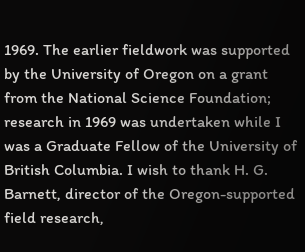1969. The earlier fieldwork was supported by the University of Oregon on a grant from the National Science Foundation; research in 1969 was undertaken while I was a Graduate Fellow of the University of British Columbia. I wish to thank H. G. Barnett, director of the Oregon-supported field research,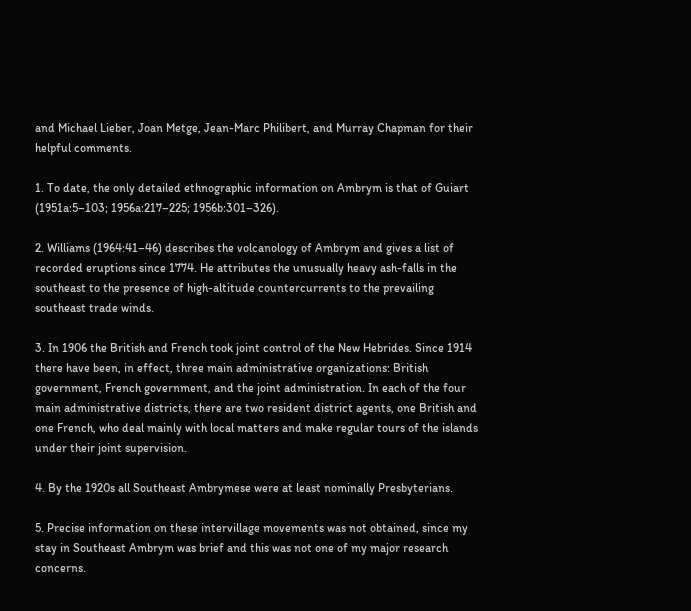and Michael Lieber, Joan Metge, Jean-Marc Philibert, and Murray Chapman for their helpful comments.

1. To date, the only detailed ethnographic information on Ambrym is that of Guiart (1951a:5–103; 1956a:217–225; 1956b:301–326).

2. Williams (1964:41–46) describes the volcanology of Ambrym and gives a list of recorded eruptions since 1774. He attributes the unusually heavy ash-falls in the southeast to the presence of high-altitude countercurrents to the prevailing southeast trade winds.

3. In 1906 the British and French took joint control of the New Hebrides. Since 1914 there have been, in effect, three main administrative organizations: British government, French government, and the joint administration. In each of the four main administrative districts, there are two resident district agents, one British and one French, who deal mainly with local matters and make regular tours of the islands under their joint supervision.

4. By the 1920s all Southeast Ambrymese were at least nominally Presbyterians.

5. Precise information on these intervillage movements was not obtained, since my stay in Southeast Ambrym was brief and this was not one of my major research concerns.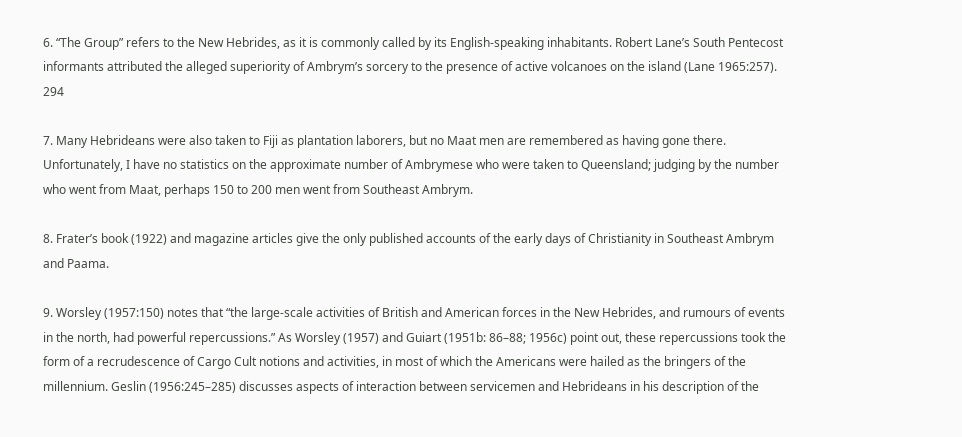6. “The Group” refers to the New Hebrides, as it is commonly called by its English-speaking inhabitants. Robert Lane’s South Pentecost informants attributed the alleged superiority of Ambrym’s sorcery to the presence of active volcanoes on the island (Lane 1965:257). 294

7. Many Hebrideans were also taken to Fiji as plantation laborers, but no Maat men are remembered as having gone there. Unfortunately, I have no statistics on the approximate number of Ambrymese who were taken to Queensland; judging by the number who went from Maat, perhaps 150 to 200 men went from Southeast Ambrym.

8. Frater’s book (1922) and magazine articles give the only published accounts of the early days of Christianity in Southeast Ambrym and Paama.

9. Worsley (1957:150) notes that “the large-scale activities of British and American forces in the New Hebrides, and rumours of events in the north, had powerful repercussions.” As Worsley (1957) and Guiart (1951b: 86–88; 1956c) point out, these repercussions took the form of a recrudescence of Cargo Cult notions and activities, in most of which the Americans were hailed as the bringers of the millennium. Geslin (1956:245–285) discusses aspects of interaction between servicemen and Hebrideans in his description of the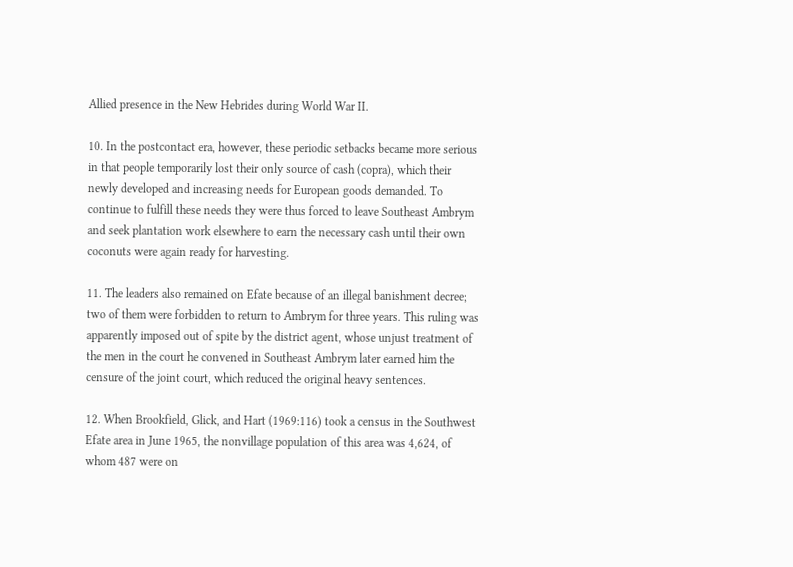Allied presence in the New Hebrides during World War II.

10. In the postcontact era, however, these periodic setbacks became more serious in that people temporarily lost their only source of cash (copra), which their newly developed and increasing needs for European goods demanded. To continue to fulfill these needs they were thus forced to leave Southeast Ambrym and seek plantation work elsewhere to earn the necessary cash until their own coconuts were again ready for harvesting.

11. The leaders also remained on Efate because of an illegal banishment decree; two of them were forbidden to return to Ambrym for three years. This ruling was apparently imposed out of spite by the district agent, whose unjust treatment of the men in the court he convened in Southeast Ambrym later earned him the censure of the joint court, which reduced the original heavy sentences.

12. When Brookfield, Glick, and Hart (1969:116) took a census in the Southwest Efate area in June 1965, the nonvillage population of this area was 4,624, of whom 487 were on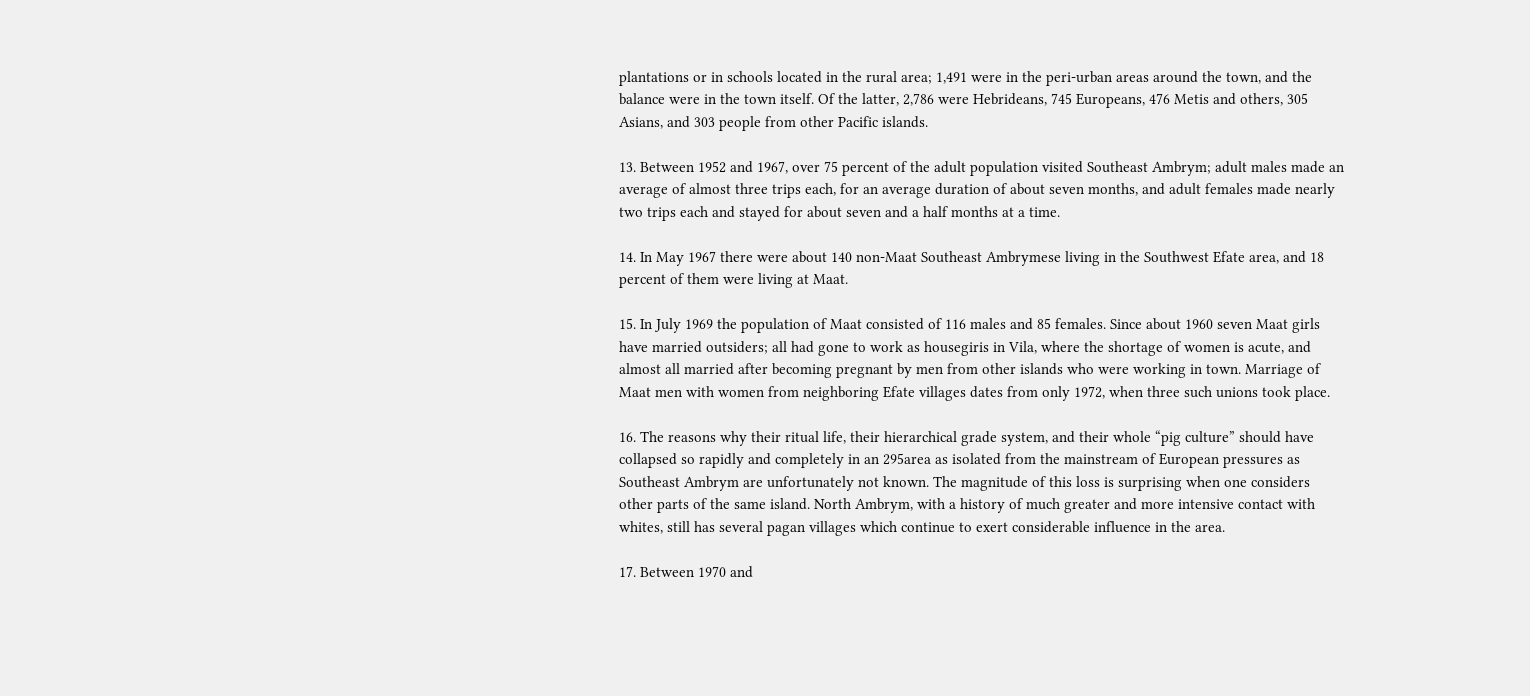plantations or in schools located in the rural area; 1,491 were in the peri-urban areas around the town, and the balance were in the town itself. Of the latter, 2,786 were Hebrideans, 745 Europeans, 476 Metis and others, 305 Asians, and 303 people from other Pacific islands.

13. Between 1952 and 1967, over 75 percent of the adult population visited Southeast Ambrym; adult males made an average of almost three trips each, for an average duration of about seven months, and adult females made nearly two trips each and stayed for about seven and a half months at a time.

14. In May 1967 there were about 140 non-Maat Southeast Ambrymese living in the Southwest Efate area, and 18 percent of them were living at Maat.

15. In July 1969 the population of Maat consisted of 116 males and 85 females. Since about 1960 seven Maat girls have married outsiders; all had gone to work as housegiris in Vila, where the shortage of women is acute, and almost all married after becoming pregnant by men from other islands who were working in town. Marriage of Maat men with women from neighboring Efate villages dates from only 1972, when three such unions took place.

16. The reasons why their ritual life, their hierarchical grade system, and their whole “pig culture” should have collapsed so rapidly and completely in an 295area as isolated from the mainstream of European pressures as Southeast Ambrym are unfortunately not known. The magnitude of this loss is surprising when one considers other parts of the same island. North Ambrym, with a history of much greater and more intensive contact with whites, still has several pagan villages which continue to exert considerable influence in the area.

17. Between 1970 and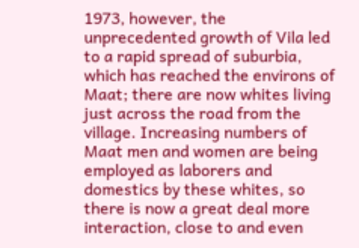1973, however, the unprecedented growth of Vila led to a rapid spread of suburbia, which has reached the environs of Maat; there are now whites living just across the road from the village. Increasing numbers of Maat men and women are being employed as laborers and domestics by these whites, so there is now a great deal more interaction, close to and even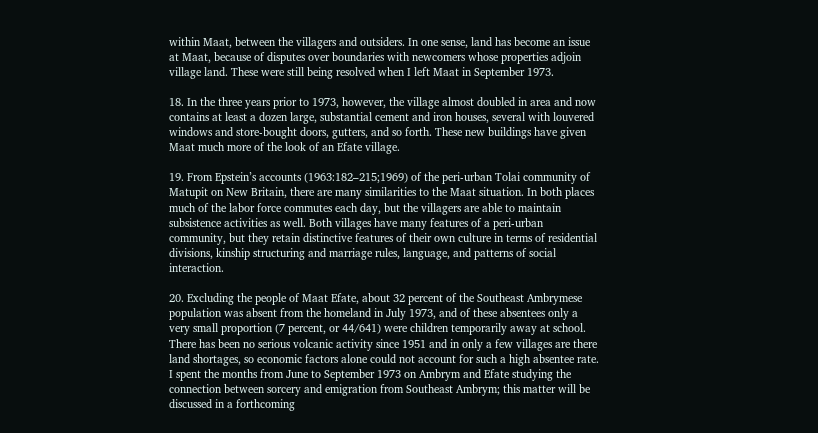within Maat, between the villagers and outsiders. In one sense, land has become an issue at Maat, because of disputes over boundaries with newcomers whose properties adjoin village land. These were still being resolved when I left Maat in September 1973.

18. In the three years prior to 1973, however, the village almost doubled in area and now contains at least a dozen large, substantial cement and iron houses, several with louvered windows and store-bought doors, gutters, and so forth. These new buildings have given Maat much more of the look of an Efate village.

19. From Epstein’s accounts (1963:182–215;1969) of the peri-urban Tolai community of Matupit on New Britain, there are many similarities to the Maat situation. In both places much of the labor force commutes each day, but the villagers are able to maintain subsistence activities as well. Both villages have many features of a peri-urban community, but they retain distinctive features of their own culture in terms of residential divisions, kinship structuring and marriage rules, language, and patterns of social interaction.

20. Excluding the people of Maat Efate, about 32 percent of the Southeast Ambrymese population was absent from the homeland in July 1973, and of these absentees only a very small proportion (7 percent, or 44/641) were children temporarily away at school. There has been no serious volcanic activity since 1951 and in only a few villages are there land shortages, so economic factors alone could not account for such a high absentee rate. I spent the months from June to September 1973 on Ambrym and Efate studying the connection between sorcery and emigration from Southeast Ambrym; this matter will be discussed in a forthcoming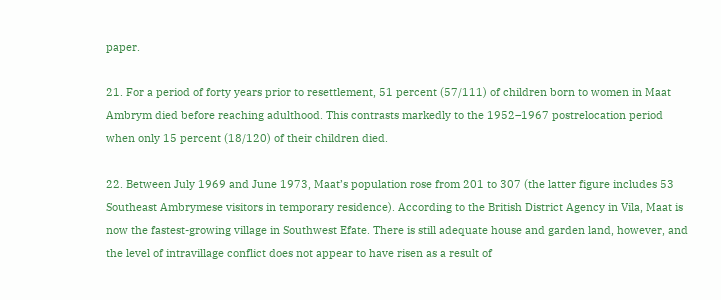paper.

21. For a period of forty years prior to resettlement, 51 percent (57/111) of children born to women in Maat Ambrym died before reaching adulthood. This contrasts markedly to the 1952–1967 postrelocation period when only 15 percent (18/120) of their children died.

22. Between July 1969 and June 1973, Maat’s population rose from 201 to 307 (the latter figure includes 53 Southeast Ambrymese visitors in temporary residence). According to the British District Agency in Vila, Maat is now the fastest-growing village in Southwest Efate. There is still adequate house and garden land, however, and the level of intravillage conflict does not appear to have risen as a result of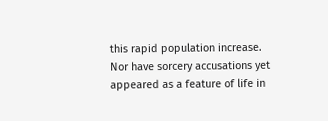this rapid population increase. Nor have sorcery accusations yet appeared as a feature of life in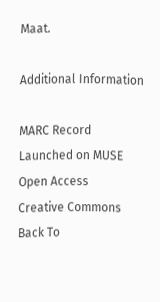Maat.

Additional Information

MARC Record
Launched on MUSE
Open Access
Creative Commons
Back To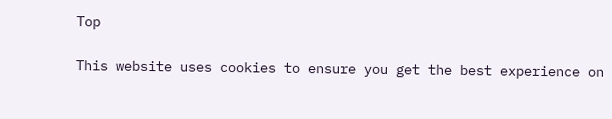Top

This website uses cookies to ensure you get the best experience on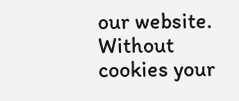our website. Without cookies your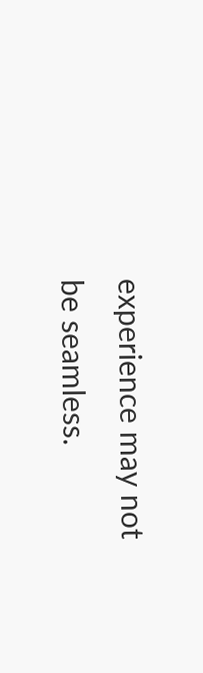experience may not be seamless.